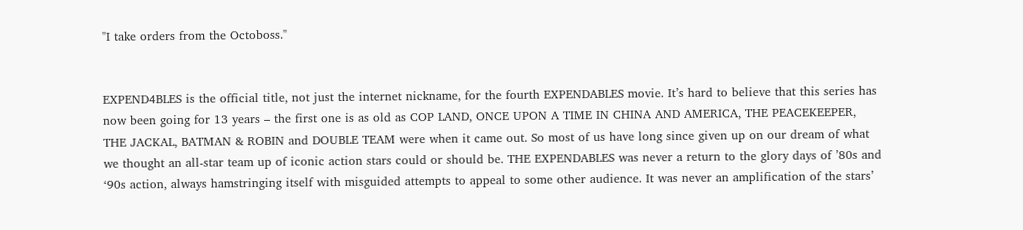"I take orders from the Octoboss."


EXPEND4BLES is the official title, not just the internet nickname, for the fourth EXPENDABLES movie. It’s hard to believe that this series has now been going for 13 years – the first one is as old as COP LAND, ONCE UPON A TIME IN CHINA AND AMERICA, THE PEACEKEEPER, THE JACKAL, BATMAN & ROBIN and DOUBLE TEAM were when it came out. So most of us have long since given up on our dream of what we thought an all-star team up of iconic action stars could or should be. THE EXPENDABLES was never a return to the glory days of ’80s and ‘90s action, always hamstringing itself with misguided attempts to appeal to some other audience. It was never an amplification of the stars’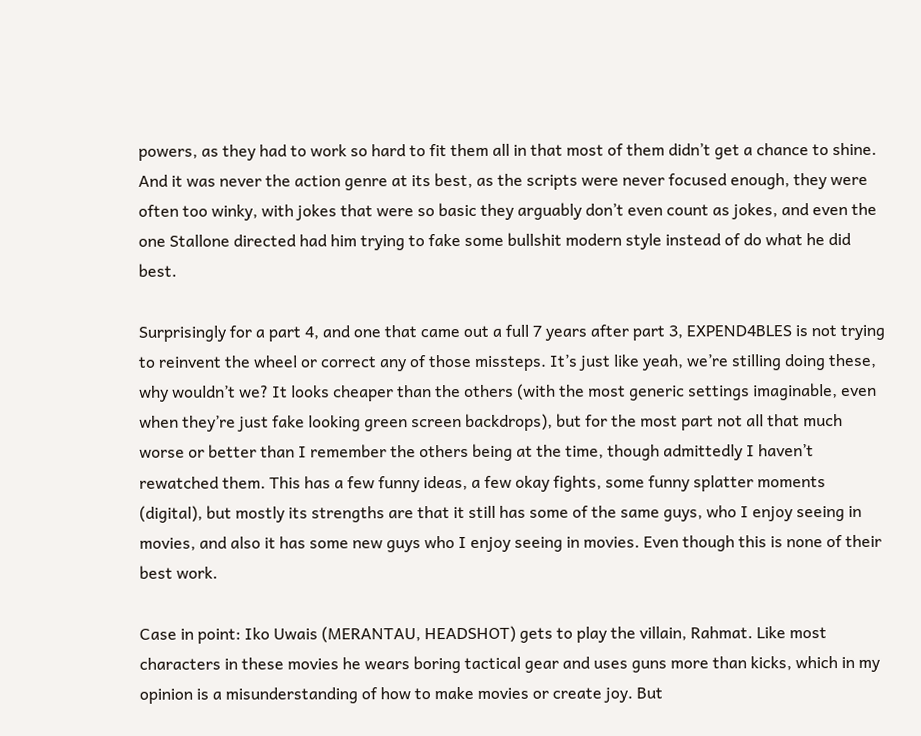powers, as they had to work so hard to fit them all in that most of them didn’t get a chance to shine. And it was never the action genre at its best, as the scripts were never focused enough, they were often too winky, with jokes that were so basic they arguably don’t even count as jokes, and even the one Stallone directed had him trying to fake some bullshit modern style instead of do what he did best.

Surprisingly for a part 4, and one that came out a full 7 years after part 3, EXPEND4BLES is not trying to reinvent the wheel or correct any of those missteps. It’s just like yeah, we’re stilling doing these, why wouldn’t we? It looks cheaper than the others (with the most generic settings imaginable, even when they’re just fake looking green screen backdrops), but for the most part not all that much worse or better than I remember the others being at the time, though admittedly I haven’t rewatched them. This has a few funny ideas, a few okay fights, some funny splatter moments (digital), but mostly its strengths are that it still has some of the same guys, who I enjoy seeing in movies, and also it has some new guys who I enjoy seeing in movies. Even though this is none of their best work.

Case in point: Iko Uwais (MERANTAU, HEADSHOT) gets to play the villain, Rahmat. Like most characters in these movies he wears boring tactical gear and uses guns more than kicks, which in my opinion is a misunderstanding of how to make movies or create joy. But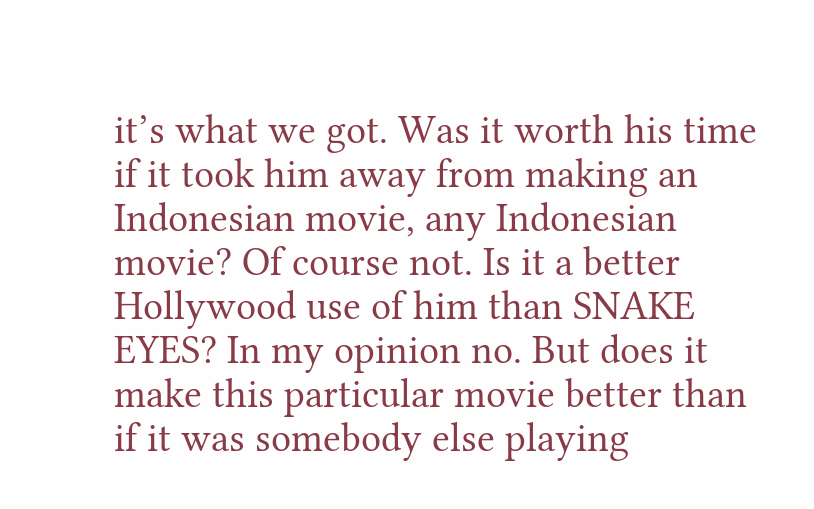it’s what we got. Was it worth his time if it took him away from making an Indonesian movie, any Indonesian movie? Of course not. Is it a better Hollywood use of him than SNAKE EYES? In my opinion no. But does it make this particular movie better than if it was somebody else playing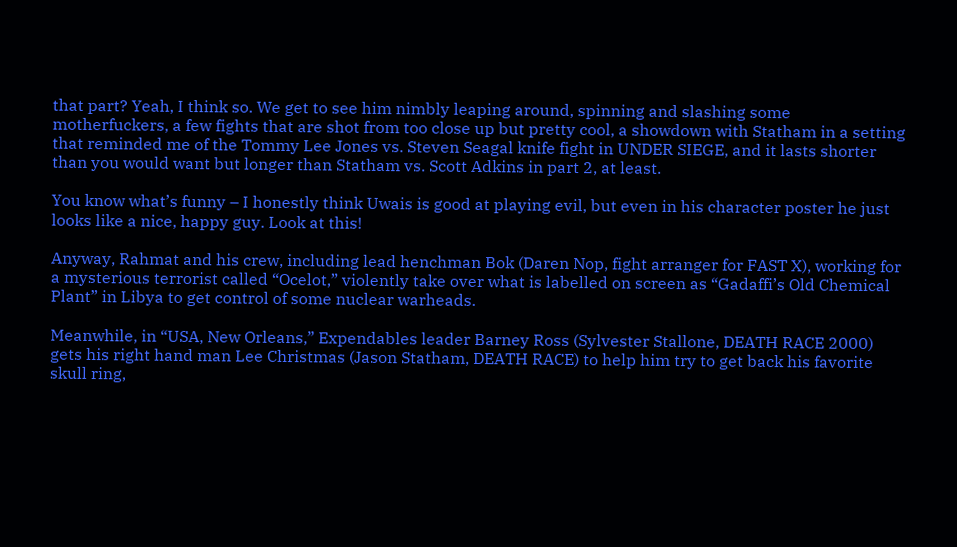that part? Yeah, I think so. We get to see him nimbly leaping around, spinning and slashing some motherfuckers, a few fights that are shot from too close up but pretty cool, a showdown with Statham in a setting that reminded me of the Tommy Lee Jones vs. Steven Seagal knife fight in UNDER SIEGE, and it lasts shorter than you would want but longer than Statham vs. Scott Adkins in part 2, at least.

You know what’s funny – I honestly think Uwais is good at playing evil, but even in his character poster he just looks like a nice, happy guy. Look at this!

Anyway, Rahmat and his crew, including lead henchman Bok (Daren Nop, fight arranger for FAST X), working for a mysterious terrorist called “Ocelot,” violently take over what is labelled on screen as “Gadaffi’s Old Chemical Plant” in Libya to get control of some nuclear warheads.

Meanwhile, in “USA, New Orleans,” Expendables leader Barney Ross (Sylvester Stallone, DEATH RACE 2000) gets his right hand man Lee Christmas (Jason Statham, DEATH RACE) to help him try to get back his favorite skull ring,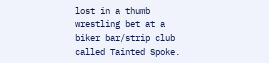lost in a thumb wrestling bet at a biker bar/strip club called Tainted Spoke.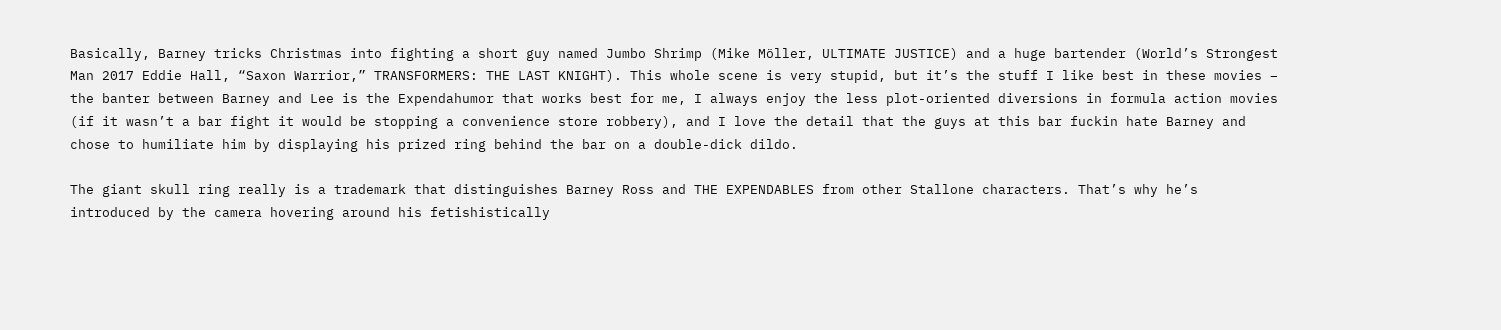Basically, Barney tricks Christmas into fighting a short guy named Jumbo Shrimp (Mike Möller, ULTIMATE JUSTICE) and a huge bartender (World’s Strongest Man 2017 Eddie Hall, “Saxon Warrior,” TRANSFORMERS: THE LAST KNIGHT). This whole scene is very stupid, but it’s the stuff I like best in these movies – the banter between Barney and Lee is the Expendahumor that works best for me, I always enjoy the less plot-oriented diversions in formula action movies (if it wasn’t a bar fight it would be stopping a convenience store robbery), and I love the detail that the guys at this bar fuckin hate Barney and chose to humiliate him by displaying his prized ring behind the bar on a double-dick dildo.

The giant skull ring really is a trademark that distinguishes Barney Ross and THE EXPENDABLES from other Stallone characters. That’s why he’s introduced by the camera hovering around his fetishistically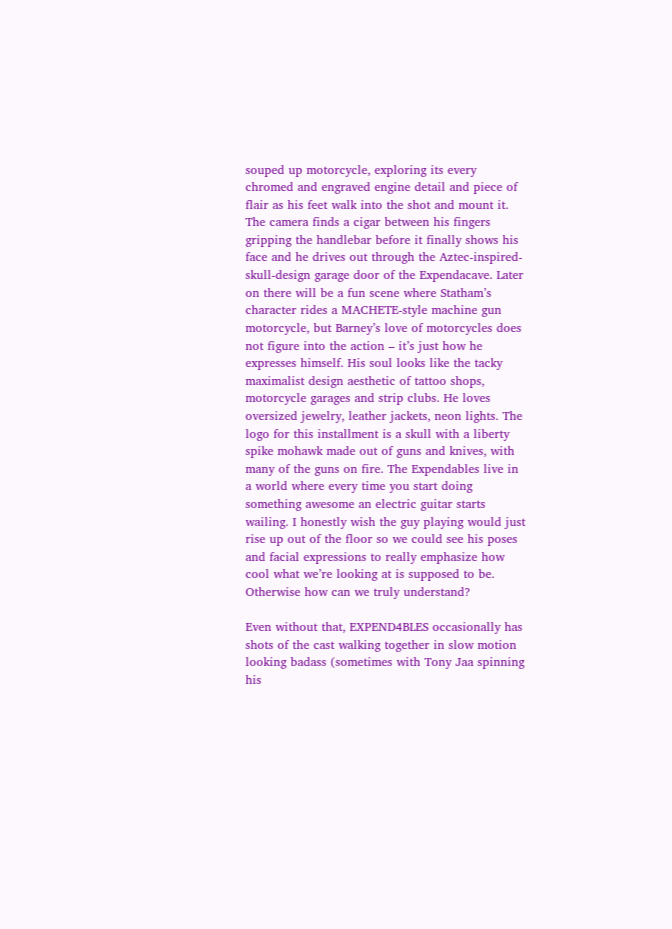souped up motorcycle, exploring its every chromed and engraved engine detail and piece of flair as his feet walk into the shot and mount it. The camera finds a cigar between his fingers gripping the handlebar before it finally shows his face and he drives out through the Aztec-inspired-skull-design garage door of the Expendacave. Later on there will be a fun scene where Statham’s character rides a MACHETE-style machine gun motorcycle, but Barney’s love of motorcycles does not figure into the action – it’s just how he expresses himself. His soul looks like the tacky maximalist design aesthetic of tattoo shops, motorcycle garages and strip clubs. He loves oversized jewelry, leather jackets, neon lights. The logo for this installment is a skull with a liberty spike mohawk made out of guns and knives, with many of the guns on fire. The Expendables live in a world where every time you start doing something awesome an electric guitar starts wailing. I honestly wish the guy playing would just rise up out of the floor so we could see his poses and facial expressions to really emphasize how cool what we’re looking at is supposed to be. Otherwise how can we truly understand?

Even without that, EXPEND4BLES occasionally has shots of the cast walking together in slow motion looking badass (sometimes with Tony Jaa spinning his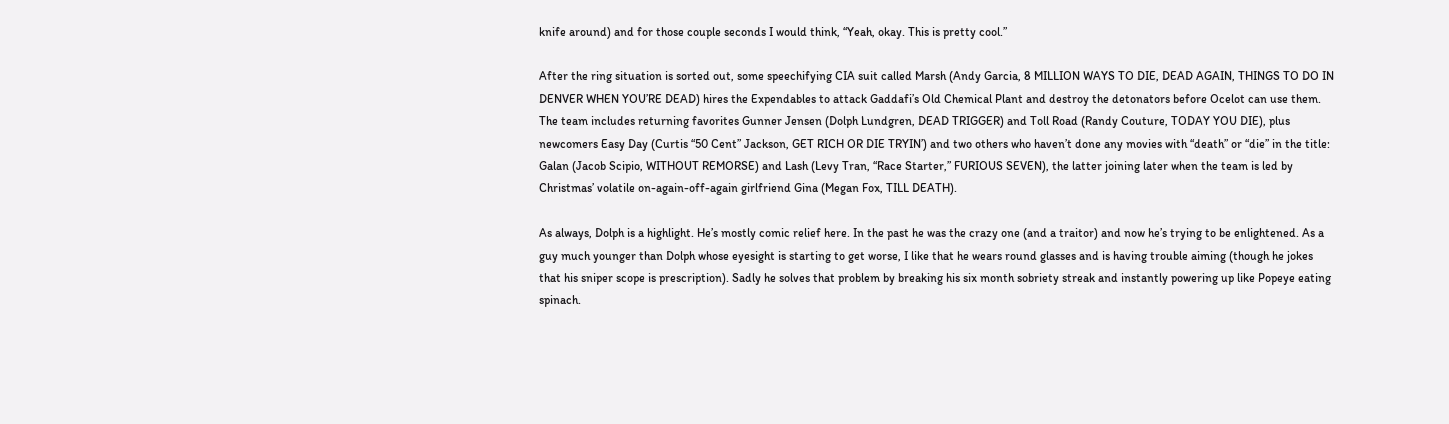knife around) and for those couple seconds I would think, “Yeah, okay. This is pretty cool.”

After the ring situation is sorted out, some speechifying CIA suit called Marsh (Andy Garcia, 8 MILLION WAYS TO DIE, DEAD AGAIN, THINGS TO DO IN DENVER WHEN YOU’RE DEAD) hires the Expendables to attack Gaddafi’s Old Chemical Plant and destroy the detonators before Ocelot can use them. The team includes returning favorites Gunner Jensen (Dolph Lundgren, DEAD TRIGGER) and Toll Road (Randy Couture, TODAY YOU DIE), plus newcomers Easy Day (Curtis “50 Cent” Jackson, GET RICH OR DIE TRYIN’) and two others who haven’t done any movies with “death” or “die” in the title: Galan (Jacob Scipio, WITHOUT REMORSE) and Lash (Levy Tran, “Race Starter,” FURIOUS SEVEN), the latter joining later when the team is led by Christmas’ volatile on-again-off-again girlfriend Gina (Megan Fox, TILL DEATH).

As always, Dolph is a highlight. He’s mostly comic relief here. In the past he was the crazy one (and a traitor) and now he’s trying to be enlightened. As a guy much younger than Dolph whose eyesight is starting to get worse, I like that he wears round glasses and is having trouble aiming (though he jokes that his sniper scope is prescription). Sadly he solves that problem by breaking his six month sobriety streak and instantly powering up like Popeye eating spinach.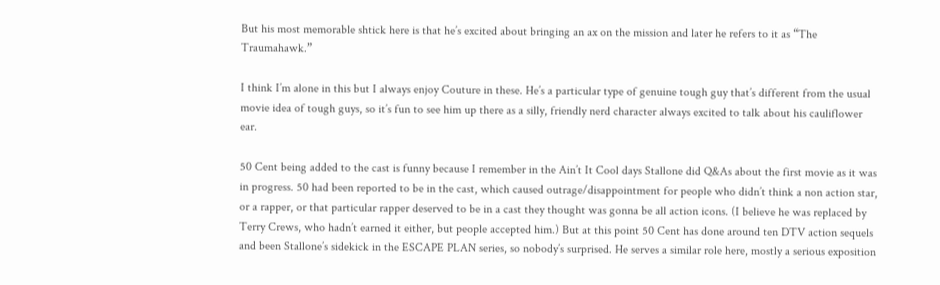But his most memorable shtick here is that he’s excited about bringing an ax on the mission and later he refers to it as “The Traumahawk.”

I think I’m alone in this but I always enjoy Couture in these. He’s a particular type of genuine tough guy that’s different from the usual movie idea of tough guys, so it’s fun to see him up there as a silly, friendly nerd character always excited to talk about his cauliflower ear.

50 Cent being added to the cast is funny because I remember in the Ain’t It Cool days Stallone did Q&As about the first movie as it was in progress. 50 had been reported to be in the cast, which caused outrage/disappointment for people who didn’t think a non action star, or a rapper, or that particular rapper deserved to be in a cast they thought was gonna be all action icons. (I believe he was replaced by Terry Crews, who hadn’t earned it either, but people accepted him.) But at this point 50 Cent has done around ten DTV action sequels and been Stallone’s sidekick in the ESCAPE PLAN series, so nobody’s surprised. He serves a similar role here, mostly a serious exposition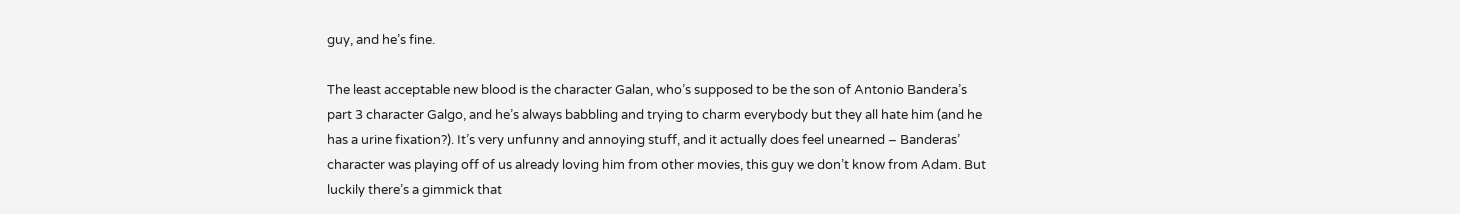guy, and he’s fine.

The least acceptable new blood is the character Galan, who’s supposed to be the son of Antonio Bandera’s part 3 character Galgo, and he’s always babbling and trying to charm everybody but they all hate him (and he has a urine fixation?). It’s very unfunny and annoying stuff, and it actually does feel unearned – Banderas’ character was playing off of us already loving him from other movies, this guy we don’t know from Adam. But luckily there’s a gimmick that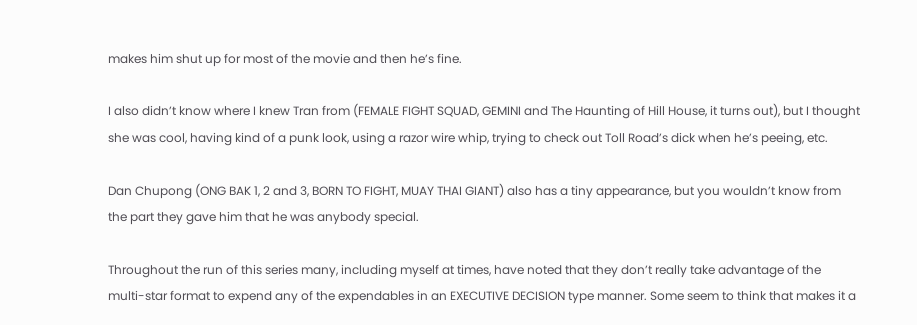makes him shut up for most of the movie and then he’s fine.

I also didn’t know where I knew Tran from (FEMALE FIGHT SQUAD, GEMINI and The Haunting of Hill House, it turns out), but I thought she was cool, having kind of a punk look, using a razor wire whip, trying to check out Toll Road’s dick when he’s peeing, etc.

Dan Chupong (ONG BAK 1, 2 and 3, BORN TO FIGHT, MUAY THAI GIANT) also has a tiny appearance, but you wouldn’t know from the part they gave him that he was anybody special.

Throughout the run of this series many, including myself at times, have noted that they don’t really take advantage of the multi-star format to expend any of the expendables in an EXECUTIVE DECISION type manner. Some seem to think that makes it a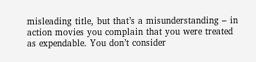misleading title, but that’s a misunderstanding – in action movies you complain that you were treated as expendable. You don’t consider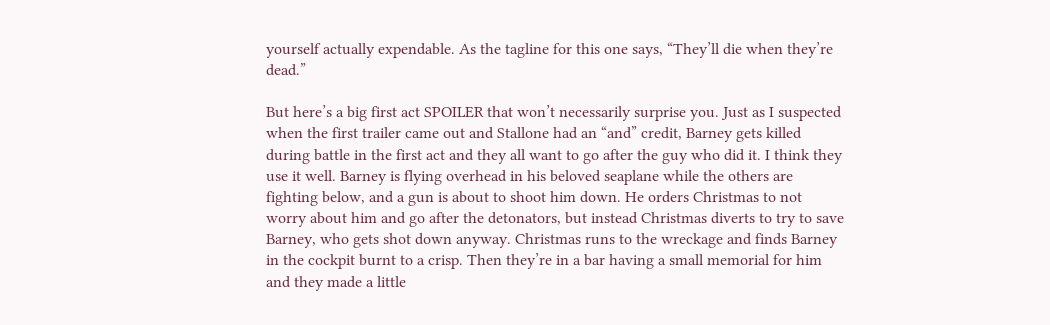yourself actually expendable. As the tagline for this one says, “They’ll die when they’re dead.”

But here’s a big first act SPOILER that won’t necessarily surprise you. Just as I suspected when the first trailer came out and Stallone had an “and” credit, Barney gets killed during battle in the first act and they all want to go after the guy who did it. I think they use it well. Barney is flying overhead in his beloved seaplane while the others are fighting below, and a gun is about to shoot him down. He orders Christmas to not worry about him and go after the detonators, but instead Christmas diverts to try to save Barney, who gets shot down anyway. Christmas runs to the wreckage and finds Barney in the cockpit burnt to a crisp. Then they’re in a bar having a small memorial for him and they made a little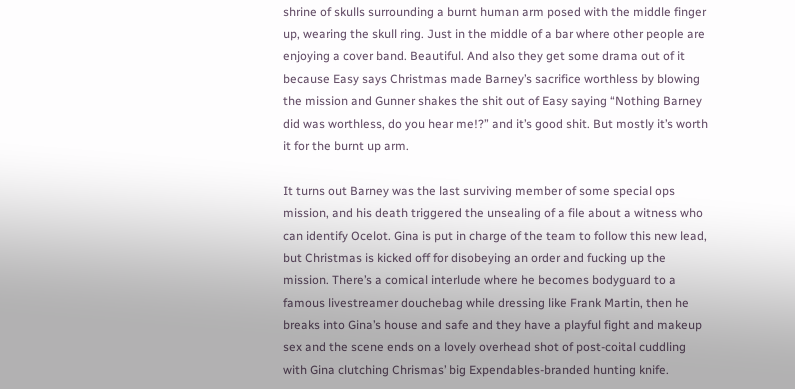shrine of skulls surrounding a burnt human arm posed with the middle finger up, wearing the skull ring. Just in the middle of a bar where other people are enjoying a cover band. Beautiful. And also they get some drama out of it because Easy says Christmas made Barney’s sacrifice worthless by blowing the mission and Gunner shakes the shit out of Easy saying “Nothing Barney did was worthless, do you hear me!?” and it’s good shit. But mostly it’s worth it for the burnt up arm.

It turns out Barney was the last surviving member of some special ops mission, and his death triggered the unsealing of a file about a witness who can identify Ocelot. Gina is put in charge of the team to follow this new lead, but Christmas is kicked off for disobeying an order and fucking up the mission. There’s a comical interlude where he becomes bodyguard to a famous livestreamer douchebag while dressing like Frank Martin, then he breaks into Gina’s house and safe and they have a playful fight and makeup sex and the scene ends on a lovely overhead shot of post-coital cuddling with Gina clutching Chrismas’ big Expendables-branded hunting knife.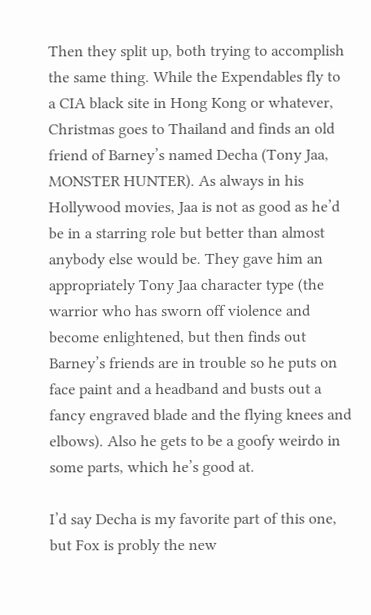Then they split up, both trying to accomplish the same thing. While the Expendables fly to a CIA black site in Hong Kong or whatever, Christmas goes to Thailand and finds an old friend of Barney’s named Decha (Tony Jaa, MONSTER HUNTER). As always in his Hollywood movies, Jaa is not as good as he’d be in a starring role but better than almost anybody else would be. They gave him an appropriately Tony Jaa character type (the warrior who has sworn off violence and become enlightened, but then finds out Barney’s friends are in trouble so he puts on face paint and a headband and busts out a fancy engraved blade and the flying knees and elbows). Also he gets to be a goofy weirdo in some parts, which he’s good at.

I’d say Decha is my favorite part of this one, but Fox is probly the new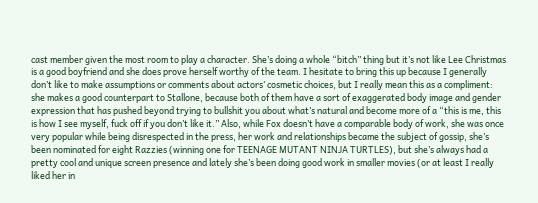cast member given the most room to play a character. She’s doing a whole “bitch” thing but it’s not like Lee Christmas is a good boyfriend and she does prove herself worthy of the team. I hesitate to bring this up because I generally don’t like to make assumptions or comments about actors’ cosmetic choices, but I really mean this as a compliment: she makes a good counterpart to Stallone, because both of them have a sort of exaggerated body image and gender expression that has pushed beyond trying to bullshit you about what’s natural and become more of a “this is me, this is how I see myself, fuck off if you don’t like it.” Also, while Fox doesn’t have a comparable body of work, she was once very popular while being disrespected in the press, her work and relationships became the subject of gossip, she’s been nominated for eight Razzies (winning one for TEENAGE MUTANT NINJA TURTLES), but she’s always had a pretty cool and unique screen presence and lately she’s been doing good work in smaller movies (or at least I really liked her in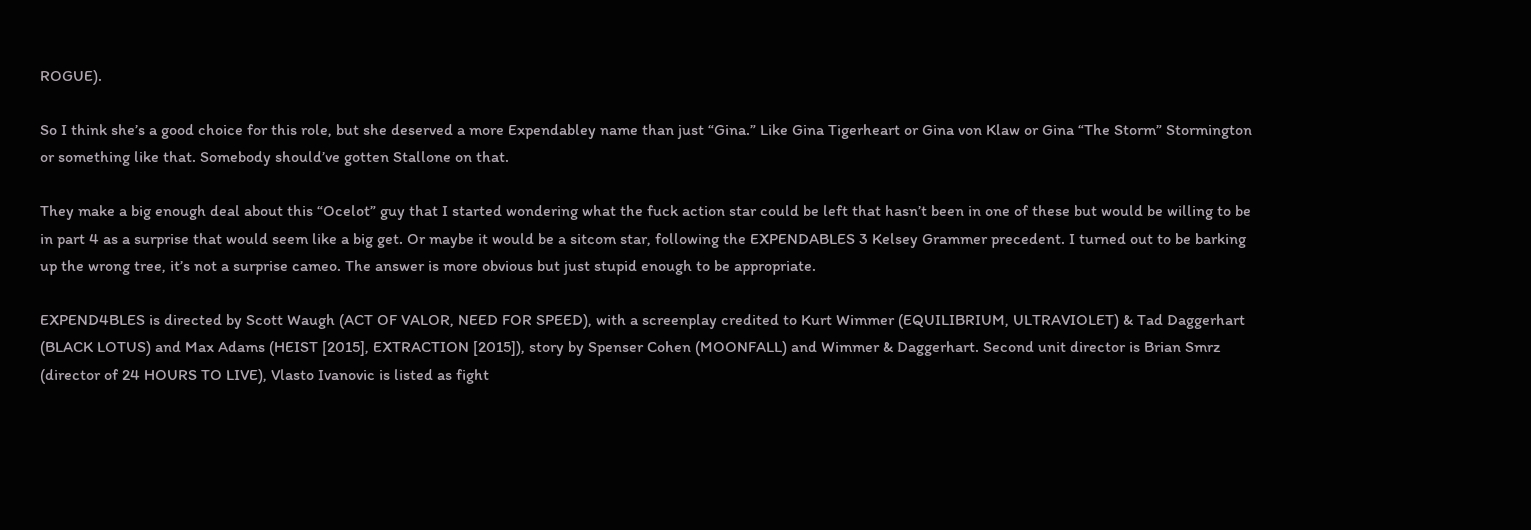ROGUE).

So I think she’s a good choice for this role, but she deserved a more Expendabley name than just “Gina.” Like Gina Tigerheart or Gina von Klaw or Gina “The Storm” Stormington or something like that. Somebody should’ve gotten Stallone on that.

They make a big enough deal about this “Ocelot” guy that I started wondering what the fuck action star could be left that hasn’t been in one of these but would be willing to be in part 4 as a surprise that would seem like a big get. Or maybe it would be a sitcom star, following the EXPENDABLES 3 Kelsey Grammer precedent. I turned out to be barking up the wrong tree, it’s not a surprise cameo. The answer is more obvious but just stupid enough to be appropriate.

EXPEND4BLES is directed by Scott Waugh (ACT OF VALOR, NEED FOR SPEED), with a screenplay credited to Kurt Wimmer (EQUILIBRIUM, ULTRAVIOLET) & Tad Daggerhart (BLACK LOTUS) and Max Adams (HEIST [2015], EXTRACTION [2015]), story by Spenser Cohen (MOONFALL) and Wimmer & Daggerhart. Second unit director is Brian Smrz (director of 24 HOURS TO LIVE), Vlasto Ivanovic is listed as fight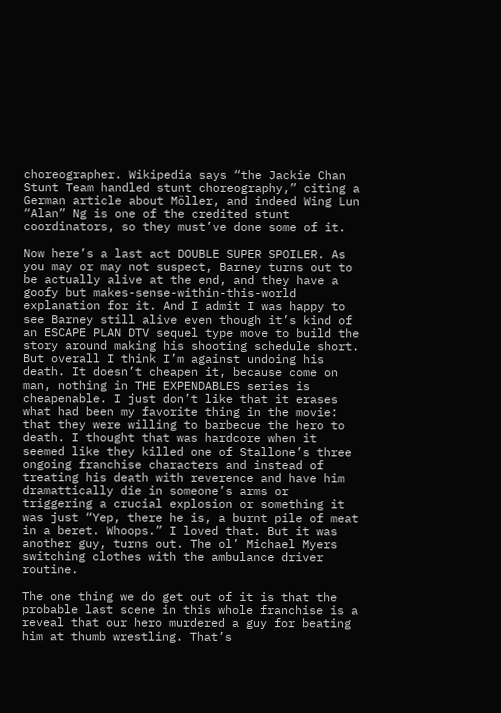choreographer. Wikipedia says “the Jackie Chan Stunt Team handled stunt choreography,” citing a German article about Möller, and indeed Wing Lun “Alan” Ng is one of the credited stunt coordinators, so they must’ve done some of it.

Now here’s a last act DOUBLE SUPER SPOILER. As you may or may not suspect, Barney turns out to be actually alive at the end, and they have a goofy but makes-sense-within-this-world explanation for it. And I admit I was happy to see Barney still alive even though it’s kind of an ESCAPE PLAN DTV sequel type move to build the story around making his shooting schedule short. But overall I think I’m against undoing his death. It doesn’t cheapen it, because come on man, nothing in THE EXPENDABLES series is cheapenable. I just don’t like that it erases what had been my favorite thing in the movie: that they were willing to barbecue the hero to death. I thought that was hardcore when it seemed like they killed one of Stallone’s three ongoing franchise characters and instead of treating his death with reverence and have him dramattically die in someone’s arms or triggering a crucial explosion or something it was just “Yep, there he is, a burnt pile of meat in a beret. Whoops.” I loved that. But it was another guy, turns out. The ol’ Michael Myers switching clothes with the ambulance driver routine.

The one thing we do get out of it is that the probable last scene in this whole franchise is a reveal that our hero murdered a guy for beating him at thumb wrestling. That’s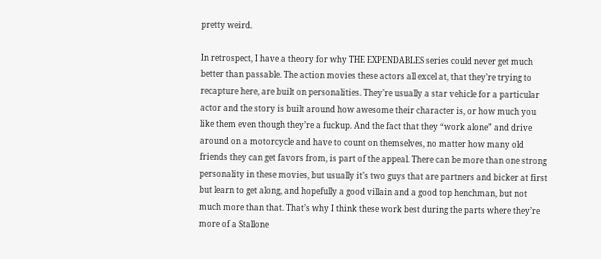pretty weird.

In retrospect, I have a theory for why THE EXPENDABLES series could never get much better than passable. The action movies these actors all excel at, that they’re trying to recapture here, are built on personalities. They’re usually a star vehicle for a particular actor and the story is built around how awesome their character is, or how much you like them even though they’re a fuckup. And the fact that they “work alone” and drive around on a motorcycle and have to count on themselves, no matter how many old friends they can get favors from, is part of the appeal. There can be more than one strong personality in these movies, but usually it’s two guys that are partners and bicker at first but learn to get along, and hopefully a good villain and a good top henchman, but not much more than that. That’s why I think these work best during the parts where they’re more of a Stallone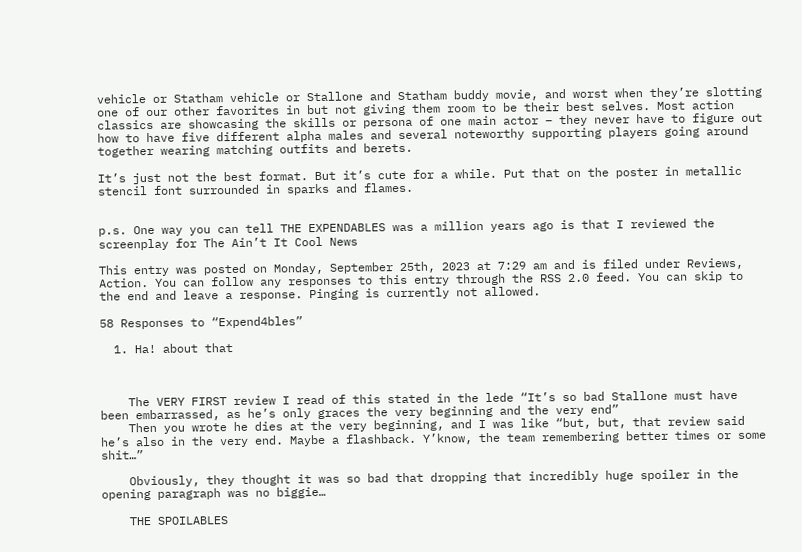vehicle or Statham vehicle or Stallone and Statham buddy movie, and worst when they’re slotting one of our other favorites in but not giving them room to be their best selves. Most action classics are showcasing the skills or persona of one main actor – they never have to figure out how to have five different alpha males and several noteworthy supporting players going around together wearing matching outfits and berets.

It’s just not the best format. But it’s cute for a while. Put that on the poster in metallic stencil font surrounded in sparks and flames.


p.s. One way you can tell THE EXPENDABLES was a million years ago is that I reviewed the screenplay for The Ain’t It Cool News

This entry was posted on Monday, September 25th, 2023 at 7:29 am and is filed under Reviews, Action. You can follow any responses to this entry through the RSS 2.0 feed. You can skip to the end and leave a response. Pinging is currently not allowed.

58 Responses to “Expend4bles”

  1. Ha! about that



    The VERY FIRST review I read of this stated in the lede “It’s so bad Stallone must have been embarrassed, as he’s only graces the very beginning and the very end”
    Then you wrote he dies at the very beginning, and I was like “but, but, that review said he’s also in the very end. Maybe a flashback. Y’know, the team remembering better times or some shit…”

    Obviously, they thought it was so bad that dropping that incredibly huge spoiler in the opening paragraph was no biggie…

    THE SPOILABLES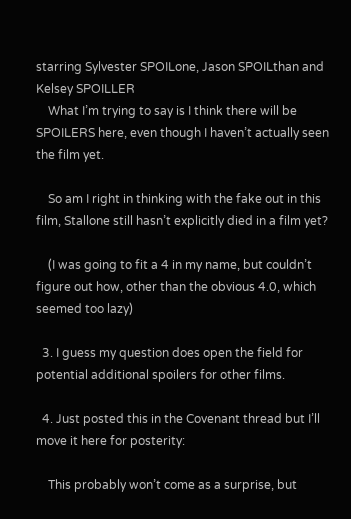starring Sylvester SPOILone, Jason SPOILthan and Kelsey SPOILLER
    What I’m trying to say is I think there will be SPOILERS here, even though I haven’t actually seen the film yet.

    So am I right in thinking with the fake out in this film, Stallone still hasn’t explicitly died in a film yet?

    (I was going to fit a 4 in my name, but couldn’t figure out how, other than the obvious 4.0, which seemed too lazy)

  3. I guess my question does open the field for potential additional spoilers for other films.

  4. Just posted this in the Covenant thread but I’ll move it here for posterity:

    This probably won’t come as a surprise, but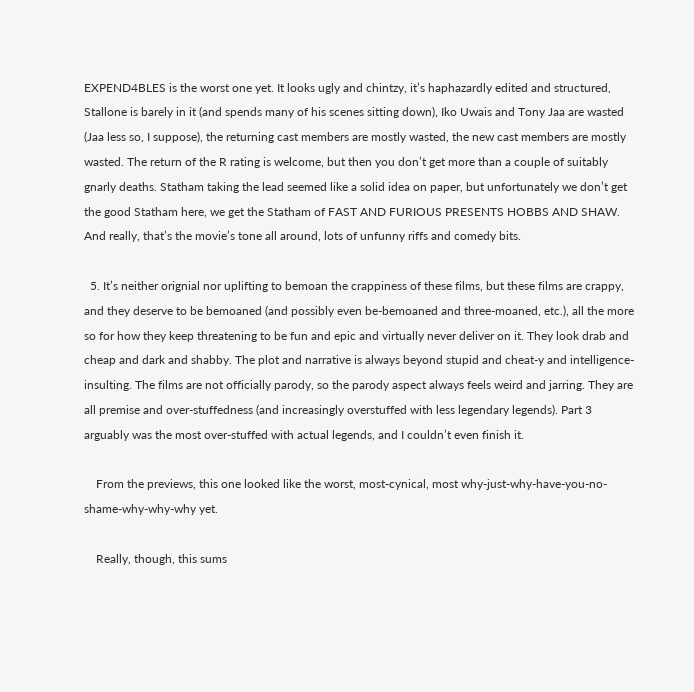EXPEND4BLES is the worst one yet. It looks ugly and chintzy, it’s haphazardly edited and structured, Stallone is barely in it (and spends many of his scenes sitting down), Iko Uwais and Tony Jaa are wasted (Jaa less so, I suppose), the returning cast members are mostly wasted, the new cast members are mostly wasted. The return of the R rating is welcome, but then you don’t get more than a couple of suitably gnarly deaths. Statham taking the lead seemed like a solid idea on paper, but unfortunately we don’t get the good Statham here, we get the Statham of FAST AND FURIOUS PRESENTS HOBBS AND SHAW. And really, that’s the movie’s tone all around, lots of unfunny riffs and comedy bits.

  5. It’s neither orignial nor uplifting to bemoan the crappiness of these films, but these films are crappy, and they deserve to be bemoaned (and possibly even be-bemoaned and three-moaned, etc.), all the more so for how they keep threatening to be fun and epic and virtually never deliver on it. They look drab and cheap and dark and shabby. The plot and narrative is always beyond stupid and cheat-y and intelligence-insulting. The films are not officially parody, so the parody aspect always feels weird and jarring. They are all premise and over-stuffedness (and increasingly overstuffed with less legendary legends). Part 3 arguably was the most over-stuffed with actual legends, and I couldn’t even finish it.

    From the previews, this one looked like the worst, most-cynical, most why-just-why-have-you-no-shame-why-why-why yet.

    Really, though, this sums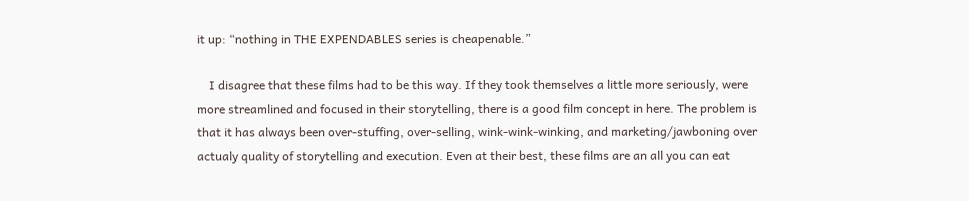it up: “nothing in THE EXPENDABLES series is cheapenable.”

    I disagree that these films had to be this way. If they took themselves a little more seriously, were more streamlined and focused in their storytelling, there is a good film concept in here. The problem is that it has always been over-stuffing, over-selling, wink-wink-winking, and marketing/jawboning over actualy quality of storytelling and execution. Even at their best, these films are an all you can eat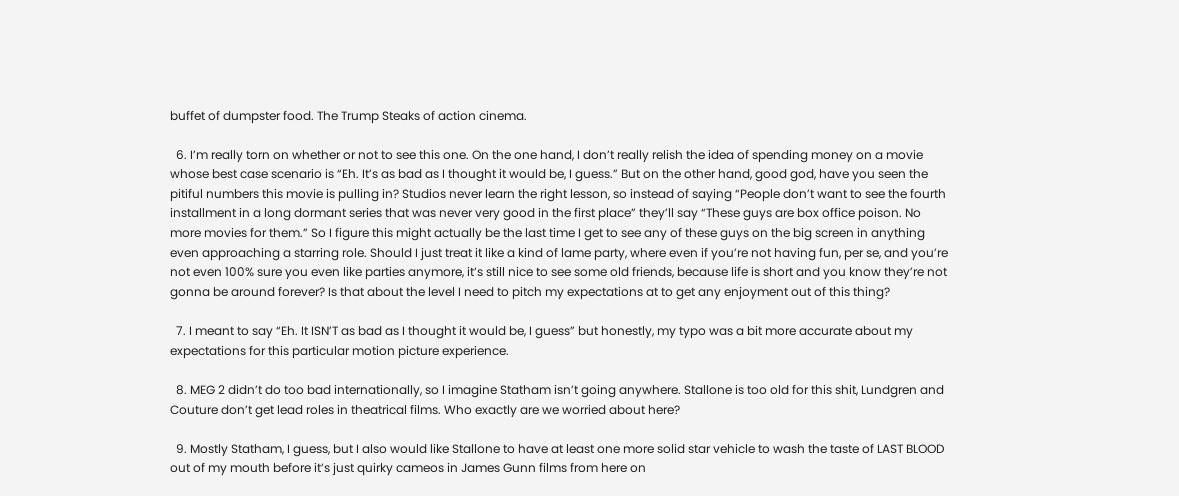buffet of dumpster food. The Trump Steaks of action cinema.

  6. I’m really torn on whether or not to see this one. On the one hand, I don’t really relish the idea of spending money on a movie whose best case scenario is “Eh. It’s as bad as I thought it would be, I guess.” But on the other hand, good god, have you seen the pitiful numbers this movie is pulling in? Studios never learn the right lesson, so instead of saying “People don’t want to see the fourth installment in a long dormant series that was never very good in the first place” they’ll say “These guys are box office poison. No more movies for them.” So I figure this might actually be the last time I get to see any of these guys on the big screen in anything even approaching a starring role. Should I just treat it like a kind of lame party, where even if you’re not having fun, per se, and you’re not even 100% sure you even like parties anymore, it’s still nice to see some old friends, because life is short and you know they’re not gonna be around forever? Is that about the level I need to pitch my expectations at to get any enjoyment out of this thing?

  7. I meant to say “Eh. It ISN’T as bad as I thought it would be, I guess” but honestly, my typo was a bit more accurate about my expectations for this particular motion picture experience.

  8. MEG 2 didn’t do too bad internationally, so I imagine Statham isn’t going anywhere. Stallone is too old for this shit, Lundgren and Couture don’t get lead roles in theatrical films. Who exactly are we worried about here?

  9. Mostly Statham, I guess, but I also would like Stallone to have at least one more solid star vehicle to wash the taste of LAST BLOOD out of my mouth before it’s just quirky cameos in James Gunn films from here on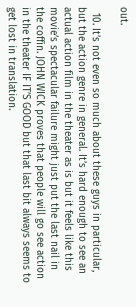out.

  10. It’s not even so much about these guys in particular, but the action genre in general. It’s hard enough to see an actual action film in the theater as is but it feels like this movie’s spectacular failure might just put the last nail in the coffin. JOHN WICK proves that people will go see action in the theater IF IT’S GOOD but that last bit always seems to get lost in translation.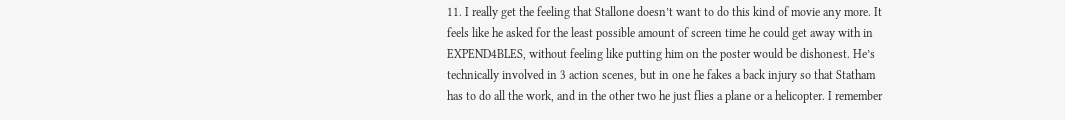11. I really get the feeling that Stallone doesn’t want to do this kind of movie any more. It feels like he asked for the least possible amount of screen time he could get away with in EXPEND4BLES, without feeling like putting him on the poster would be dishonest. He’s technically involved in 3 action scenes, but in one he fakes a back injury so that Statham has to do all the work, and in the other two he just flies a plane or a helicopter. I remember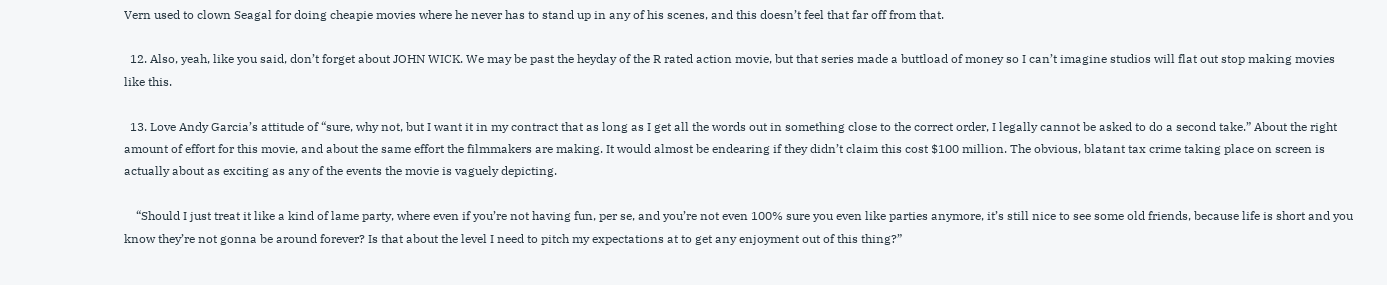Vern used to clown Seagal for doing cheapie movies where he never has to stand up in any of his scenes, and this doesn’t feel that far off from that.

  12. Also, yeah, like you said, don’t forget about JOHN WICK. We may be past the heyday of the R rated action movie, but that series made a buttload of money so I can’t imagine studios will flat out stop making movies like this.

  13. Love Andy Garcia’s attitude of “sure, why not, but I want it in my contract that as long as I get all the words out in something close to the correct order, I legally cannot be asked to do a second take.” About the right amount of effort for this movie, and about the same effort the filmmakers are making. It would almost be endearing if they didn’t claim this cost $100 million. The obvious, blatant tax crime taking place on screen is actually about as exciting as any of the events the movie is vaguely depicting.

    “Should I just treat it like a kind of lame party, where even if you’re not having fun, per se, and you’re not even 100% sure you even like parties anymore, it’s still nice to see some old friends, because life is short and you know they’re not gonna be around forever? Is that about the level I need to pitch my expectations at to get any enjoyment out of this thing?”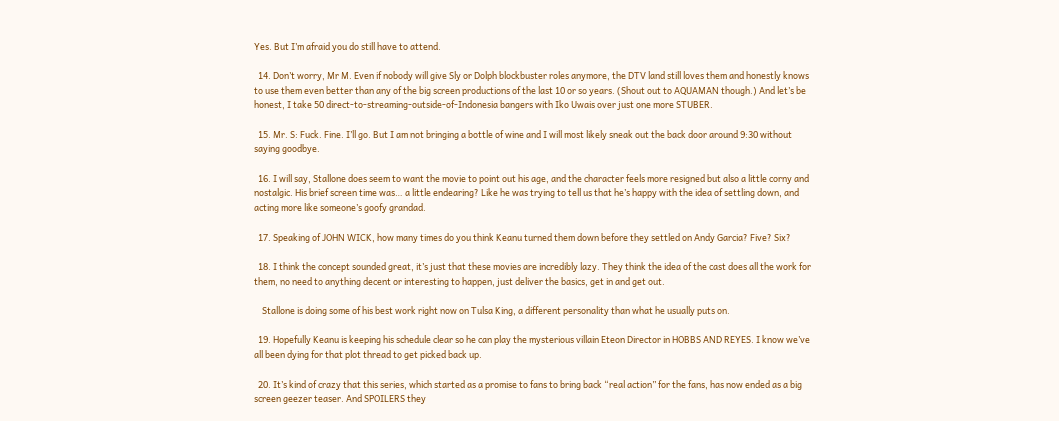Yes. But I’m afraid you do still have to attend.

  14. Don’t worry, Mr M. Even if nobody will give Sly or Dolph blockbuster roles anymore, the DTV land still loves them and honestly knows to use them even better than any of the big screen productions of the last 10 or so years. (Shout out to AQUAMAN though.) And let’s be honest, I take 50 direct-to-streaming-outside-of-Indonesia bangers with Iko Uwais over just one more STUBER.

  15. Mr. S: Fuck. Fine. I’ll go. But I am not bringing a bottle of wine and I will most likely sneak out the back door around 9:30 without saying goodbye.

  16. I will say, Stallone does seem to want the movie to point out his age, and the character feels more resigned but also a little corny and nostalgic. His brief screen time was… a little endearing? Like he was trying to tell us that he’s happy with the idea of settling down, and acting more like someone’s goofy grandad.

  17. Speaking of JOHN WICK, how many times do you think Keanu turned them down before they settled on Andy Garcia? Five? Six?

  18. I think the concept sounded great, it’s just that these movies are incredibly lazy. They think the idea of the cast does all the work for them, no need to anything decent or interesting to happen, just deliver the basics, get in and get out.

    Stallone is doing some of his best work right now on Tulsa King, a different personality than what he usually puts on.

  19. Hopefully Keanu is keeping his schedule clear so he can play the mysterious villain Eteon Director in HOBBS AND REYES. I know we’ve all been dying for that plot thread to get picked back up.

  20. It’s kind of crazy that this series, which started as a promise to fans to bring back “real action” for the fans, has now ended as a big screen geezer teaser. And SPOILERS they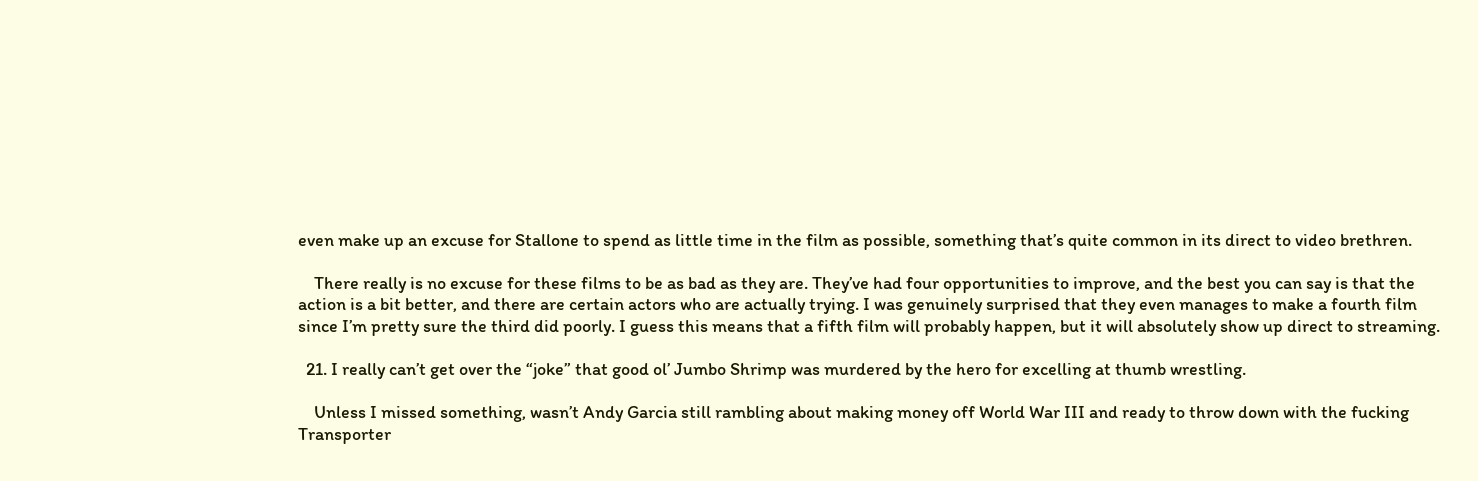even make up an excuse for Stallone to spend as little time in the film as possible, something that’s quite common in its direct to video brethren.

    There really is no excuse for these films to be as bad as they are. They’ve had four opportunities to improve, and the best you can say is that the action is a bit better, and there are certain actors who are actually trying. I was genuinely surprised that they even manages to make a fourth film since I’m pretty sure the third did poorly. I guess this means that a fifth film will probably happen, but it will absolutely show up direct to streaming.

  21. I really can’t get over the “joke” that good ol’ Jumbo Shrimp was murdered by the hero for excelling at thumb wrestling.

    Unless I missed something, wasn’t Andy Garcia still rambling about making money off World War III and ready to throw down with the fucking Transporter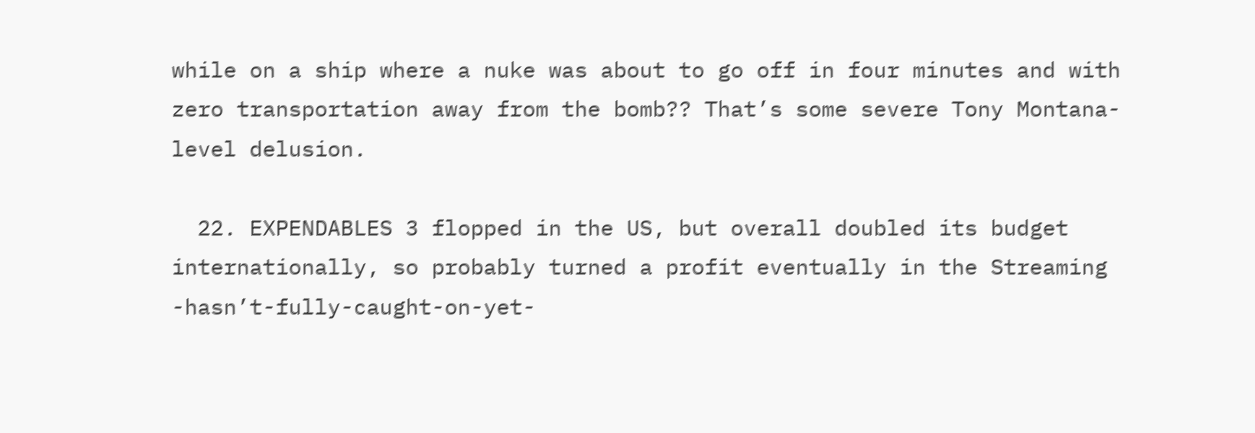while on a ship where a nuke was about to go off in four minutes and with zero transportation away from the bomb?? That’s some severe Tony Montana-level delusion.

  22. EXPENDABLES 3 flopped in the US, but overall doubled its budget internationally, so probably turned a profit eventually in the Streaming -hasn’t-fully-caught-on-yet-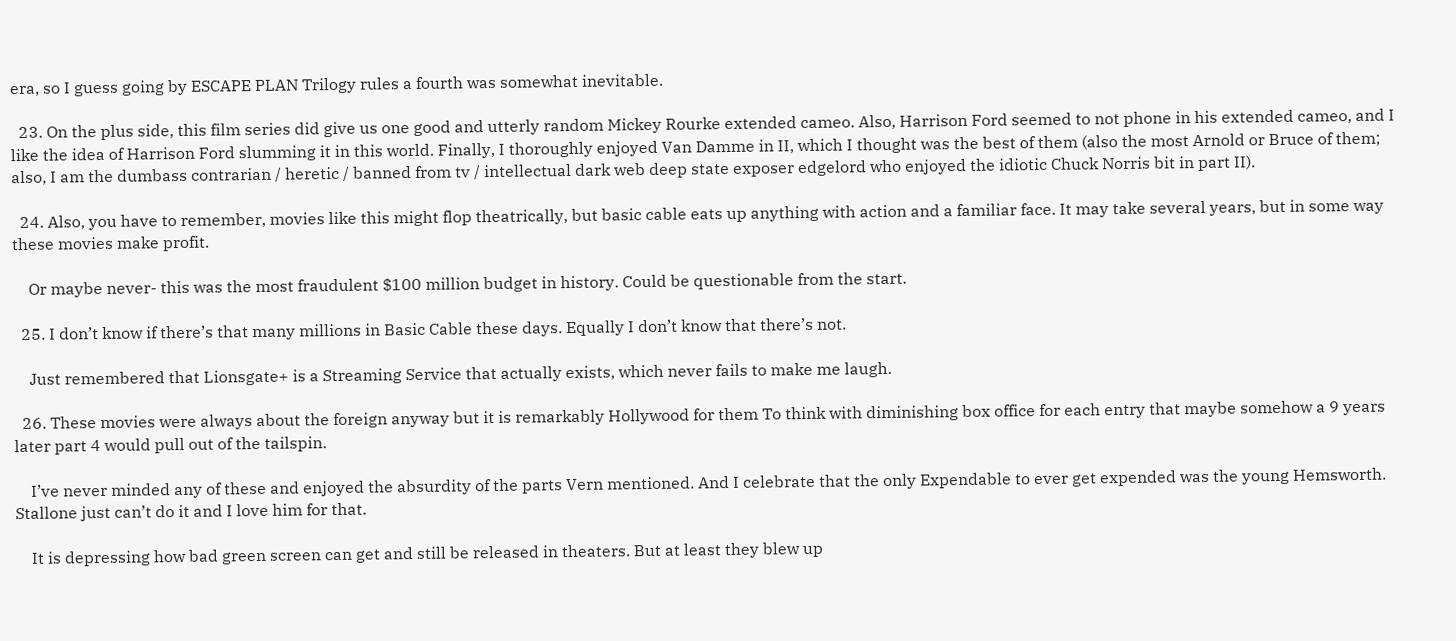era, so I guess going by ESCAPE PLAN Trilogy rules a fourth was somewhat inevitable.

  23. On the plus side, this film series did give us one good and utterly random Mickey Rourke extended cameo. Also, Harrison Ford seemed to not phone in his extended cameo, and I like the idea of Harrison Ford slumming it in this world. Finally, I thoroughly enjoyed Van Damme in II, which I thought was the best of them (also the most Arnold or Bruce of them; also, I am the dumbass contrarian / heretic / banned from tv / intellectual dark web deep state exposer edgelord who enjoyed the idiotic Chuck Norris bit in part II).

  24. Also, you have to remember, movies like this might flop theatrically, but basic cable eats up anything with action and a familiar face. It may take several years, but in some way these movies make profit.

    Or maybe never- this was the most fraudulent $100 million budget in history. Could be questionable from the start.

  25. I don’t know if there’s that many millions in Basic Cable these days. Equally I don’t know that there’s not.

    Just remembered that Lionsgate+ is a Streaming Service that actually exists, which never fails to make me laugh.

  26. These movies were always about the foreign anyway but it is remarkably Hollywood for them To think with diminishing box office for each entry that maybe somehow a 9 years later part 4 would pull out of the tailspin.

    I’ve never minded any of these and enjoyed the absurdity of the parts Vern mentioned. And I celebrate that the only Expendable to ever get expended was the young Hemsworth. Stallone just can’t do it and I love him for that.

    It is depressing how bad green screen can get and still be released in theaters. But at least they blew up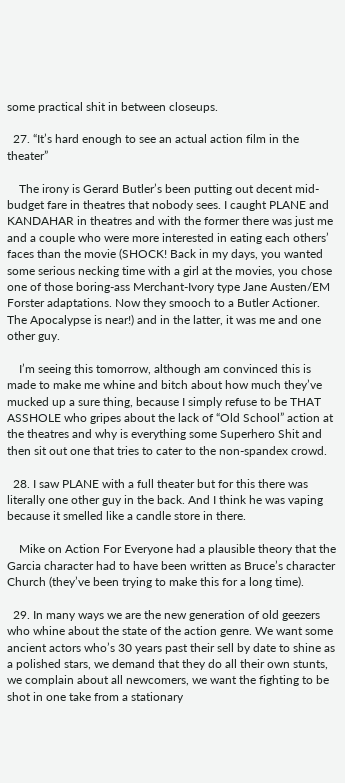some practical shit in between closeups.

  27. “It’s hard enough to see an actual action film in the theater”

    The irony is Gerard Butler’s been putting out decent mid-budget fare in theatres that nobody sees. I caught PLANE and KANDAHAR in theatres and with the former there was just me and a couple who were more interested in eating each others’ faces than the movie (SHOCK! Back in my days, you wanted some serious necking time with a girl at the movies, you chose one of those boring-ass Merchant-Ivory type Jane Austen/EM Forster adaptations. Now they smooch to a Butler Actioner. The Apocalypse is near!) and in the latter, it was me and one other guy.

    I’m seeing this tomorrow, although am convinced this is made to make me whine and bitch about how much they’ve mucked up a sure thing, because I simply refuse to be THAT ASSHOLE who gripes about the lack of “Old School” action at the theatres and why is everything some Superhero Shit and then sit out one that tries to cater to the non-spandex crowd.

  28. I saw PLANE with a full theater but for this there was literally one other guy in the back. And I think he was vaping because it smelled like a candle store in there.

    Mike on Action For Everyone had a plausible theory that the Garcia character had to have been written as Bruce’s character Church (they’ve been trying to make this for a long time).

  29. In many ways we are the new generation of old geezers who whine about the state of the action genre. We want some ancient actors who’s 30 years past their sell by date to shine as a polished stars, we demand that they do all their own stunts, we complain about all newcomers, we want the fighting to be shot in one take from a stationary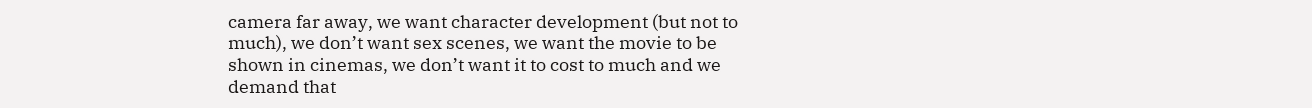camera far away, we want character development (but not to much), we don’t want sex scenes, we want the movie to be shown in cinemas, we don’t want it to cost to much and we demand that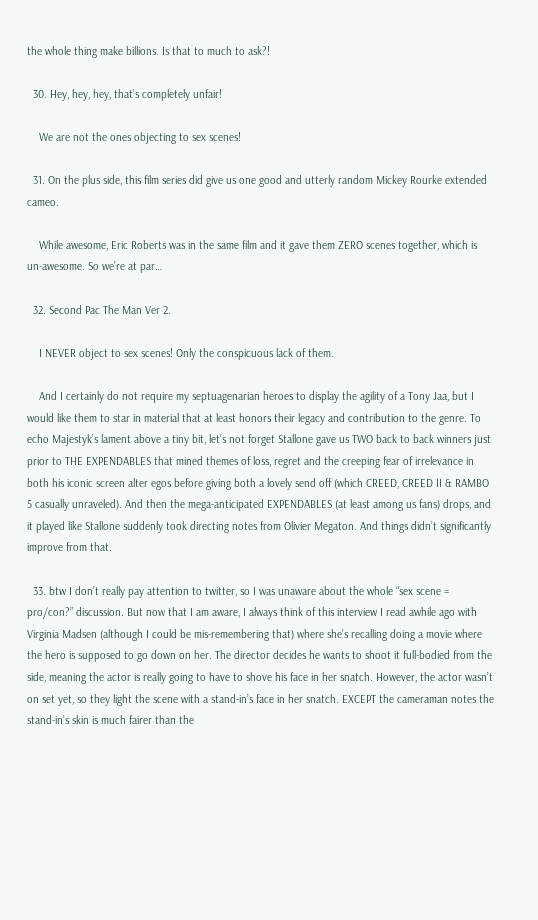the whole thing make billions. Is that to much to ask?!

  30. Hey, hey, hey, that’s completely unfair!

    We are not the ones objecting to sex scenes!

  31. On the plus side, this film series did give us one good and utterly random Mickey Rourke extended cameo.

    While awesome, Eric Roberts was in the same film and it gave them ZERO scenes together, which is un-awesome. So we’re at par…

  32. Second Pac The Man Ver 2.

    I NEVER object to sex scenes! Only the conspicuous lack of them.

    And I certainly do not require my septuagenarian heroes to display the agility of a Tony Jaa, but I would like them to star in material that at least honors their legacy and contribution to the genre. To echo Majestyk’s lament above a tiny bit, let’s not forget Stallone gave us TWO back to back winners just prior to THE EXPENDABLES that mined themes of loss, regret and the creeping fear of irrelevance in both his iconic screen alter egos before giving both a lovely send off (which CREED, CREED II & RAMBO 5 casually unraveled). And then the mega-anticipated EXPENDABLES (at least among us fans) drops, and it played like Stallone suddenly took directing notes from Olivier Megaton. And things didn’t significantly improve from that.

  33. btw I don’t really pay attention to twitter, so I was unaware about the whole “sex scene = pro/con?” discussion. But now that I am aware, I always think of this interview I read awhile ago with Virginia Madsen (although I could be mis-remembering that) where she’s recalling doing a movie where the hero is supposed to go down on her. The director decides he wants to shoot it full-bodied from the side, meaning the actor is really going to have to shove his face in her snatch. However, the actor wasn’t on set yet, so they light the scene with a stand-in’s face in her snatch. EXCEPT the cameraman notes the stand-in’s skin is much fairer than the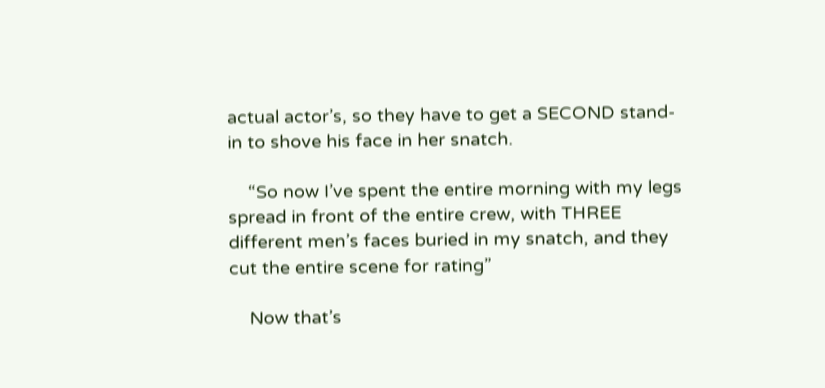actual actor’s, so they have to get a SECOND stand-in to shove his face in her snatch.

    “So now I’ve spent the entire morning with my legs spread in front of the entire crew, with THREE different men’s faces buried in my snatch, and they cut the entire scene for rating”

    Now that’s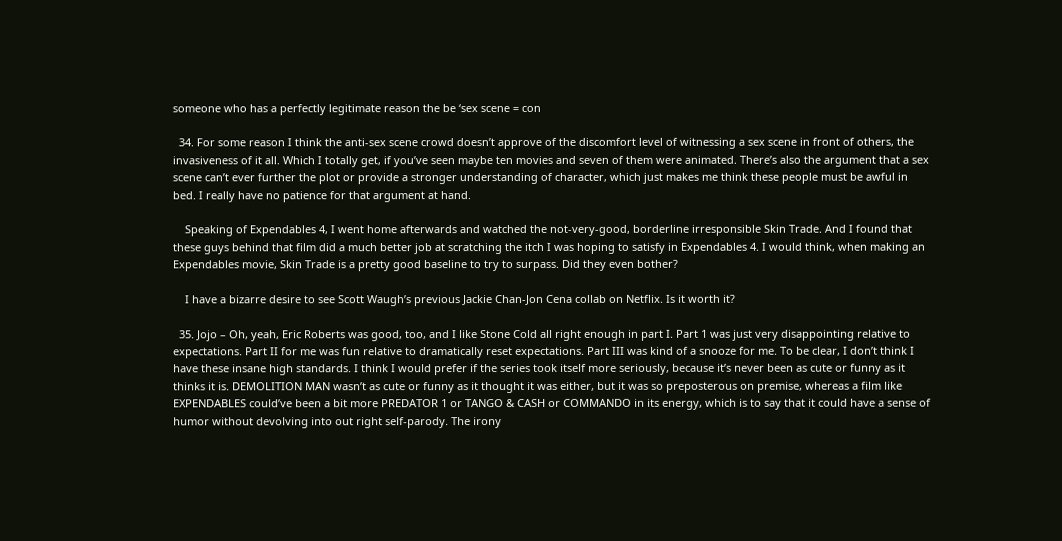someone who has a perfectly legitimate reason the be ‘sex scene = con

  34. For some reason I think the anti-sex scene crowd doesn’t approve of the discomfort level of witnessing a sex scene in front of others, the invasiveness of it all. Which I totally get, if you’ve seen maybe ten movies and seven of them were animated. There’s also the argument that a sex scene can’t ever further the plot or provide a stronger understanding of character, which just makes me think these people must be awful in bed. I really have no patience for that argument at hand.

    Speaking of Expendables 4, I went home afterwards and watched the not-very-good, borderline irresponsible Skin Trade. And I found that these guys behind that film did a much better job at scratching the itch I was hoping to satisfy in Expendables 4. I would think, when making an Expendables movie, Skin Trade is a pretty good baseline to try to surpass. Did they even bother?

    I have a bizarre desire to see Scott Waugh’s previous Jackie Chan-Jon Cena collab on Netflix. Is it worth it?

  35. Jojo – Oh, yeah, Eric Roberts was good, too, and I like Stone Cold all right enough in part I. Part 1 was just very disappointing relative to expectations. Part II for me was fun relative to dramatically reset expectations. Part III was kind of a snooze for me. To be clear, I don’t think I have these insane high standards. I think I would prefer if the series took itself more seriously, because it’s never been as cute or funny as it thinks it is. DEMOLITION MAN wasn’t as cute or funny as it thought it was either, but it was so preposterous on premise, whereas a film like EXPENDABLES could’ve been a bit more PREDATOR 1 or TANGO & CASH or COMMANDO in its energy, which is to say that it could have a sense of humor without devolving into out right self-parody. The irony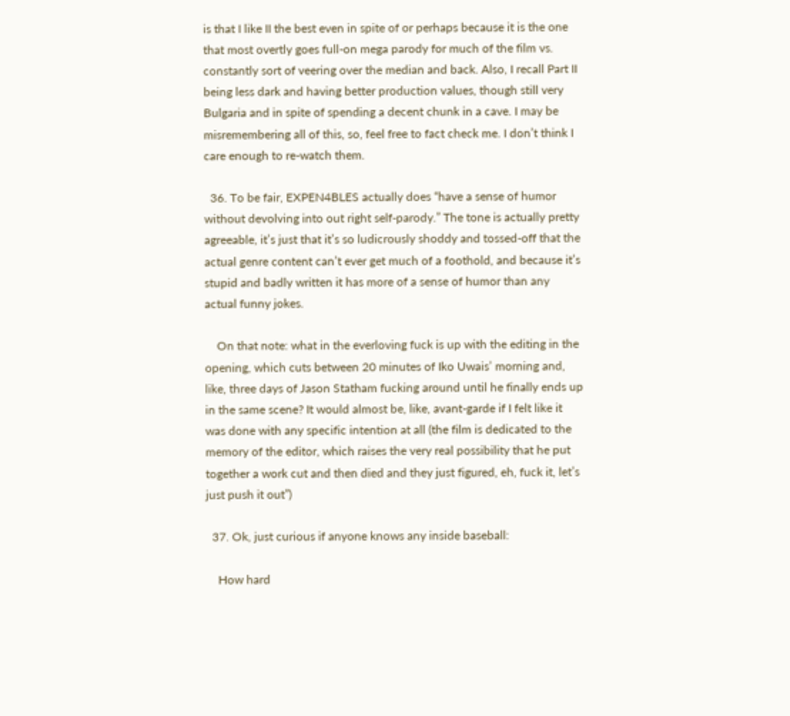is that I like II the best even in spite of or perhaps because it is the one that most overtly goes full-on mega parody for much of the film vs. constantly sort of veering over the median and back. Also, I recall Part II being less dark and having better production values, though still very Bulgaria and in spite of spending a decent chunk in a cave. I may be misremembering all of this, so, feel free to fact check me. I don’t think I care enough to re-watch them.

  36. To be fair, EXPEN4BLES actually does “have a sense of humor without devolving into out right self-parody.” The tone is actually pretty agreeable, it’s just that it’s so ludicrously shoddy and tossed-off that the actual genre content can’t ever get much of a foothold, and because it’s stupid and badly written it has more of a sense of humor than any actual funny jokes.

    On that note: what in the everloving fuck is up with the editing in the opening, which cuts between 20 minutes of Iko Uwais’ morning and, like, three days of Jason Statham fucking around until he finally ends up in the same scene? It would almost be, like, avant-garde if I felt like it was done with any specific intention at all (the film is dedicated to the memory of the editor, which raises the very real possibility that he put together a work cut and then died and they just figured, eh, fuck it, let’s just push it out”)

  37. Ok, just curious if anyone knows any inside baseball:

    How hard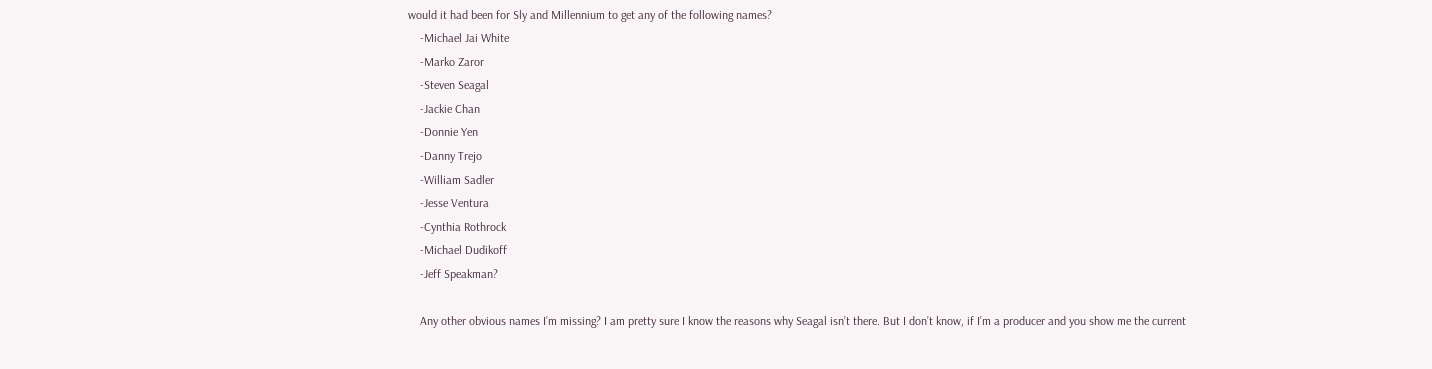would it had been for Sly and Millennium to get any of the following names?
    -Michael Jai White
    -Marko Zaror
    -Steven Seagal
    -Jackie Chan
    -Donnie Yen
    -Danny Trejo
    -William Sadler
    -Jesse Ventura
    -Cynthia Rothrock
    -Michael Dudikoff
    -Jeff Speakman?

    Any other obvious names I’m missing? I am pretty sure I know the reasons why Seagal isn’t there. But I don’t know, if I’m a producer and you show me the current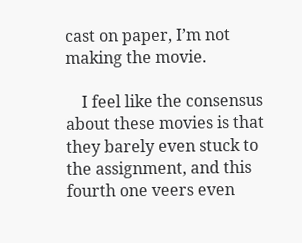cast on paper, I’m not making the movie.

    I feel like the consensus about these movies is that they barely even stuck to the assignment, and this fourth one veers even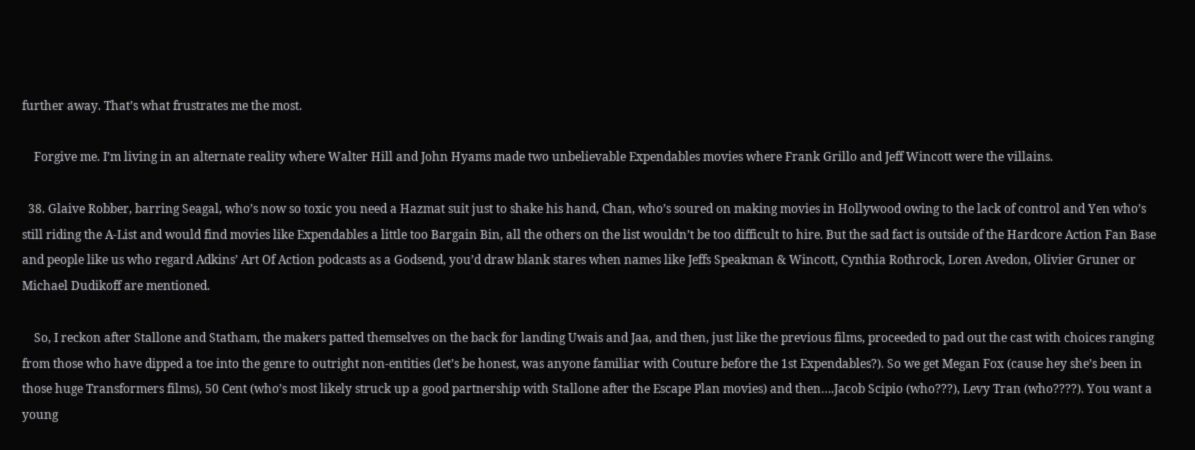further away. That’s what frustrates me the most.

    Forgive me. I’m living in an alternate reality where Walter Hill and John Hyams made two unbelievable Expendables movies where Frank Grillo and Jeff Wincott were the villains.

  38. Glaive Robber, barring Seagal, who’s now so toxic you need a Hazmat suit just to shake his hand, Chan, who’s soured on making movies in Hollywood owing to the lack of control and Yen who’s still riding the A-List and would find movies like Expendables a little too Bargain Bin, all the others on the list wouldn’t be too difficult to hire. But the sad fact is outside of the Hardcore Action Fan Base and people like us who regard Adkins’ Art Of Action podcasts as a Godsend, you’d draw blank stares when names like Jeffs Speakman & Wincott, Cynthia Rothrock, Loren Avedon, Olivier Gruner or Michael Dudikoff are mentioned.

    So, I reckon after Stallone and Statham, the makers patted themselves on the back for landing Uwais and Jaa, and then, just like the previous films, proceeded to pad out the cast with choices ranging from those who have dipped a toe into the genre to outright non-entities (let’s be honest, was anyone familiar with Couture before the 1st Expendables?). So we get Megan Fox (cause hey she’s been in those huge Transformers films), 50 Cent (who’s most likely struck up a good partnership with Stallone after the Escape Plan movies) and then….Jacob Scipio (who???), Levy Tran (who????). You want a young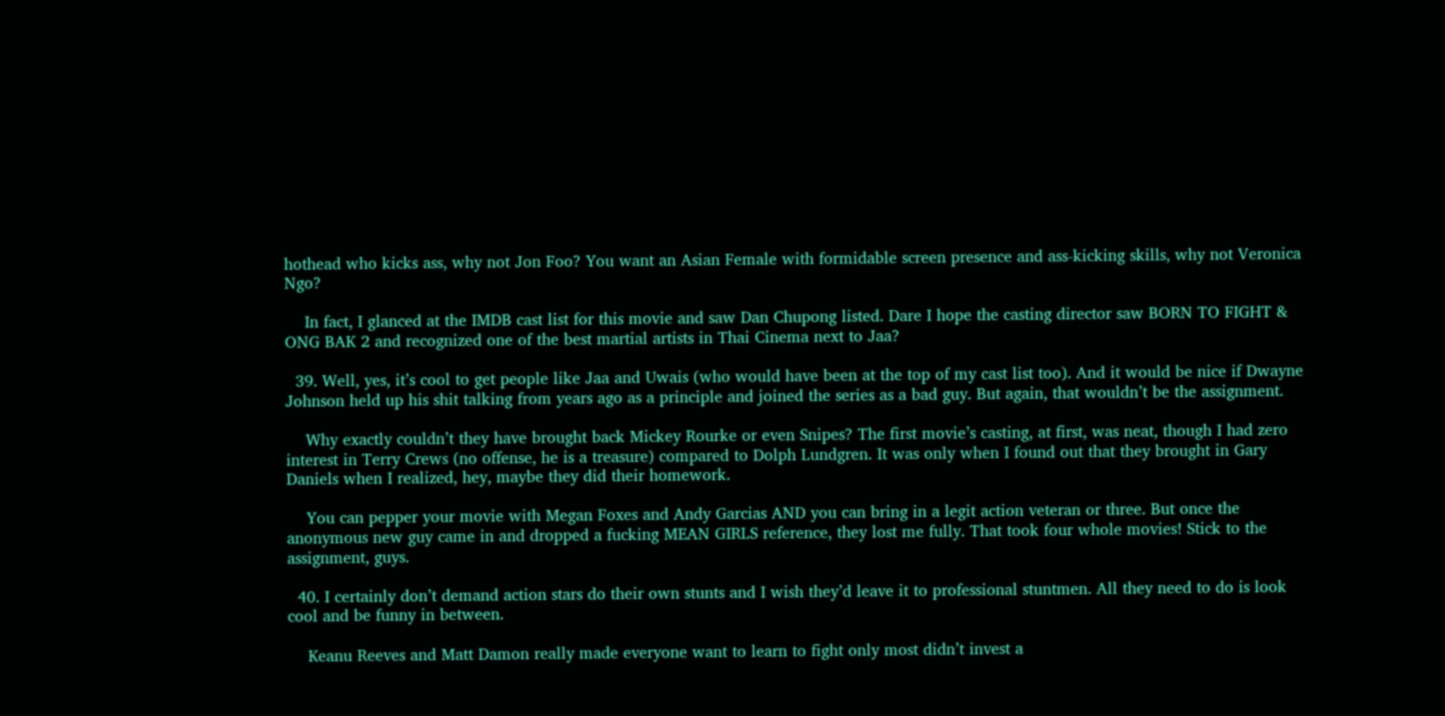hothead who kicks ass, why not Jon Foo? You want an Asian Female with formidable screen presence and ass-kicking skills, why not Veronica Ngo?

    In fact, I glanced at the IMDB cast list for this movie and saw Dan Chupong listed. Dare I hope the casting director saw BORN TO FIGHT & ONG BAK 2 and recognized one of the best martial artists in Thai Cinema next to Jaa?

  39. Well, yes, it’s cool to get people like Jaa and Uwais (who would have been at the top of my cast list too). And it would be nice if Dwayne Johnson held up his shit talking from years ago as a principle and joined the series as a bad guy. But again, that wouldn’t be the assignment.

    Why exactly couldn’t they have brought back Mickey Rourke or even Snipes? The first movie’s casting, at first, was neat, though I had zero interest in Terry Crews (no offense, he is a treasure) compared to Dolph Lundgren. It was only when I found out that they brought in Gary Daniels when I realized, hey, maybe they did their homework.

    You can pepper your movie with Megan Foxes and Andy Garcias AND you can bring in a legit action veteran or three. But once the anonymous new guy came in and dropped a fucking MEAN GIRLS reference, they lost me fully. That took four whole movies! Stick to the assignment, guys.

  40. I certainly don’t demand action stars do their own stunts and I wish they’d leave it to professional stuntmen. All they need to do is look cool and be funny in between.

    Keanu Reeves and Matt Damon really made everyone want to learn to fight only most didn’t invest a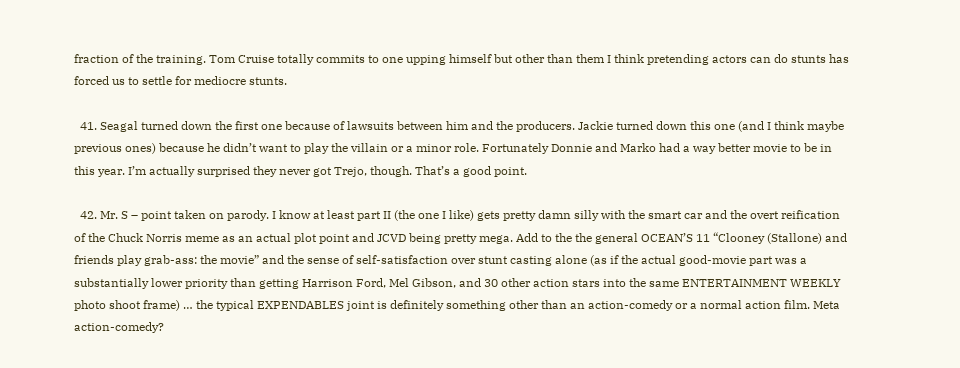fraction of the training. Tom Cruise totally commits to one upping himself but other than them I think pretending actors can do stunts has forced us to settle for mediocre stunts.

  41. Seagal turned down the first one because of lawsuits between him and the producers. Jackie turned down this one (and I think maybe previous ones) because he didn’t want to play the villain or a minor role. Fortunately Donnie and Marko had a way better movie to be in this year. I’m actually surprised they never got Trejo, though. That’s a good point.

  42. Mr. S – point taken on parody. I know at least part II (the one I like) gets pretty damn silly with the smart car and the overt reification of the Chuck Norris meme as an actual plot point and JCVD being pretty mega. Add to the the general OCEAN’S 11 “Clooney (Stallone) and friends play grab-ass: the movie” and the sense of self-satisfaction over stunt casting alone (as if the actual good-movie part was a substantially lower priority than getting Harrison Ford, Mel Gibson, and 30 other action stars into the same ENTERTAINMENT WEEKLY photo shoot frame) … the typical EXPENDABLES joint is definitely something other than an action-comedy or a normal action film. Meta action-comedy?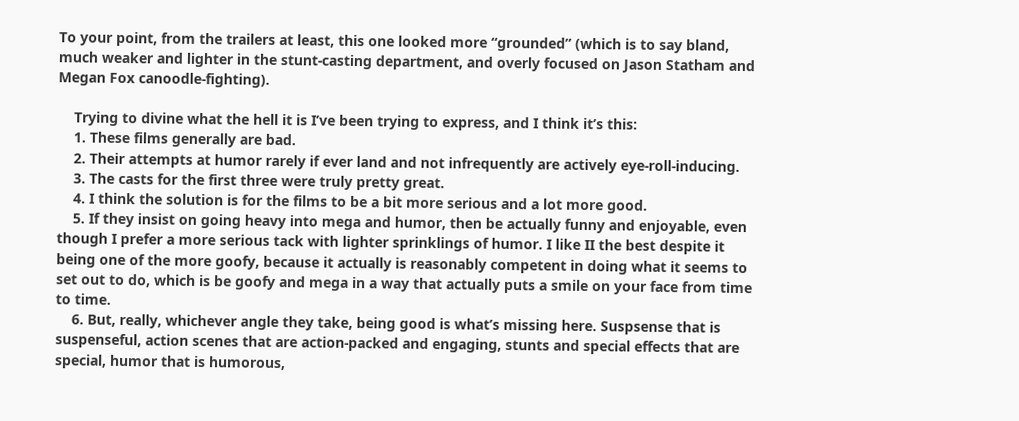To your point, from the trailers at least, this one looked more “grounded” (which is to say bland, much weaker and lighter in the stunt-casting department, and overly focused on Jason Statham and Megan Fox canoodle-fighting).

    Trying to divine what the hell it is I’ve been trying to express, and I think it’s this:
    1. These films generally are bad.
    2. Their attempts at humor rarely if ever land and not infrequently are actively eye-roll-inducing.
    3. The casts for the first three were truly pretty great.
    4. I think the solution is for the films to be a bit more serious and a lot more good.
    5. If they insist on going heavy into mega and humor, then be actually funny and enjoyable, even though I prefer a more serious tack with lighter sprinklings of humor. I like II the best despite it being one of the more goofy, because it actually is reasonably competent in doing what it seems to set out to do, which is be goofy and mega in a way that actually puts a smile on your face from time to time.
    6. But, really, whichever angle they take, being good is what’s missing here. Suspsense that is suspenseful, action scenes that are action-packed and engaging, stunts and special effects that are special, humor that is humorous,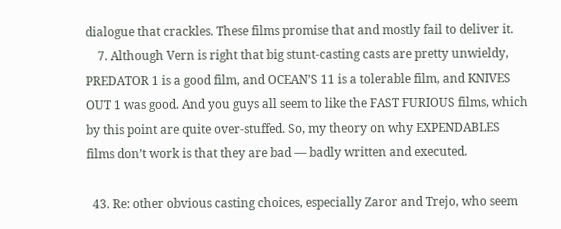dialogue that crackles. These films promise that and mostly fail to deliver it.
    7. Although Vern is right that big stunt-casting casts are pretty unwieldy, PREDATOR 1 is a good film, and OCEAN’S 11 is a tolerable film, and KNIVES OUT 1 was good. And you guys all seem to like the FAST FURIOUS films, which by this point are quite over-stuffed. So, my theory on why EXPENDABLES films don’t work is that they are bad — badly written and executed.

  43. Re: other obvious casting choices, especially Zaror and Trejo, who seem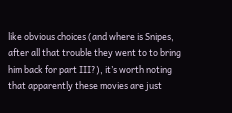like obvious choices (and where is Snipes, after all that trouble they went to to bring him back for part III?), it’s worth noting that apparently these movies are just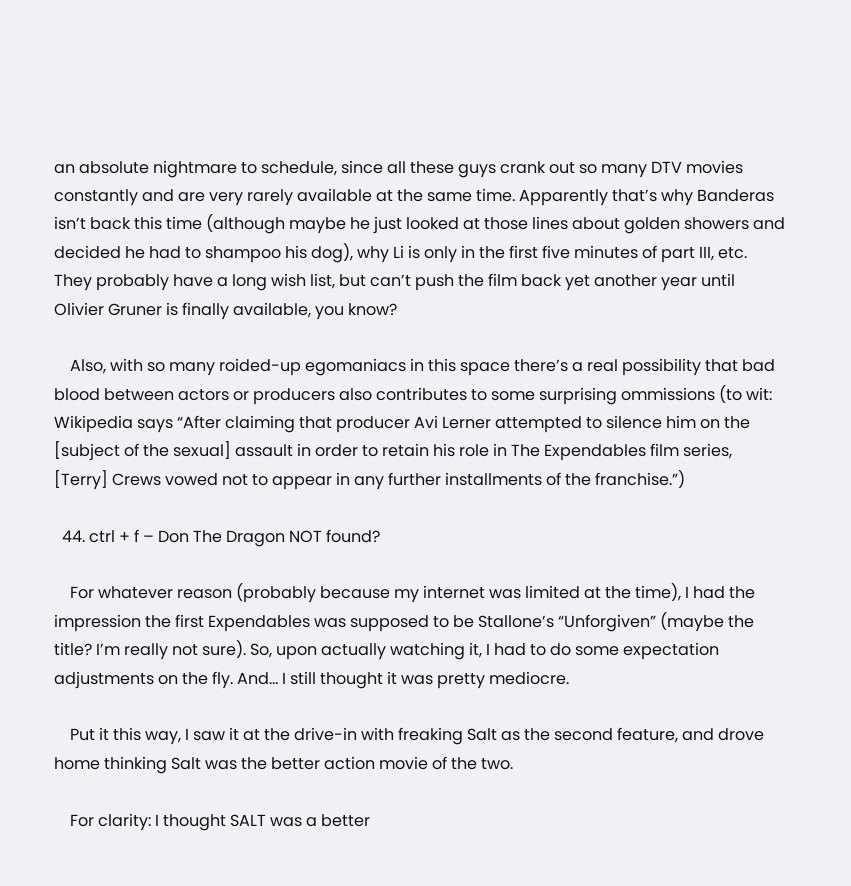an absolute nightmare to schedule, since all these guys crank out so many DTV movies constantly and are very rarely available at the same time. Apparently that’s why Banderas isn’t back this time (although maybe he just looked at those lines about golden showers and decided he had to shampoo his dog), why Li is only in the first five minutes of part III, etc. They probably have a long wish list, but can’t push the film back yet another year until Olivier Gruner is finally available, you know?

    Also, with so many roided-up egomaniacs in this space there’s a real possibility that bad blood between actors or producers also contributes to some surprising ommissions (to wit: Wikipedia says “After claiming that producer Avi Lerner attempted to silence him on the [subject of the sexual] assault in order to retain his role in The Expendables film series, [Terry] Crews vowed not to appear in any further installments of the franchise.”)

  44. ctrl + f – Don The Dragon NOT found?

    For whatever reason (probably because my internet was limited at the time), I had the impression the first Expendables was supposed to be Stallone’s “Unforgiven” (maybe the title? I’m really not sure). So, upon actually watching it, I had to do some expectation adjustments on the fly. And… I still thought it was pretty mediocre.

    Put it this way, I saw it at the drive-in with freaking Salt as the second feature, and drove home thinking Salt was the better action movie of the two.

    For clarity: I thought SALT was a better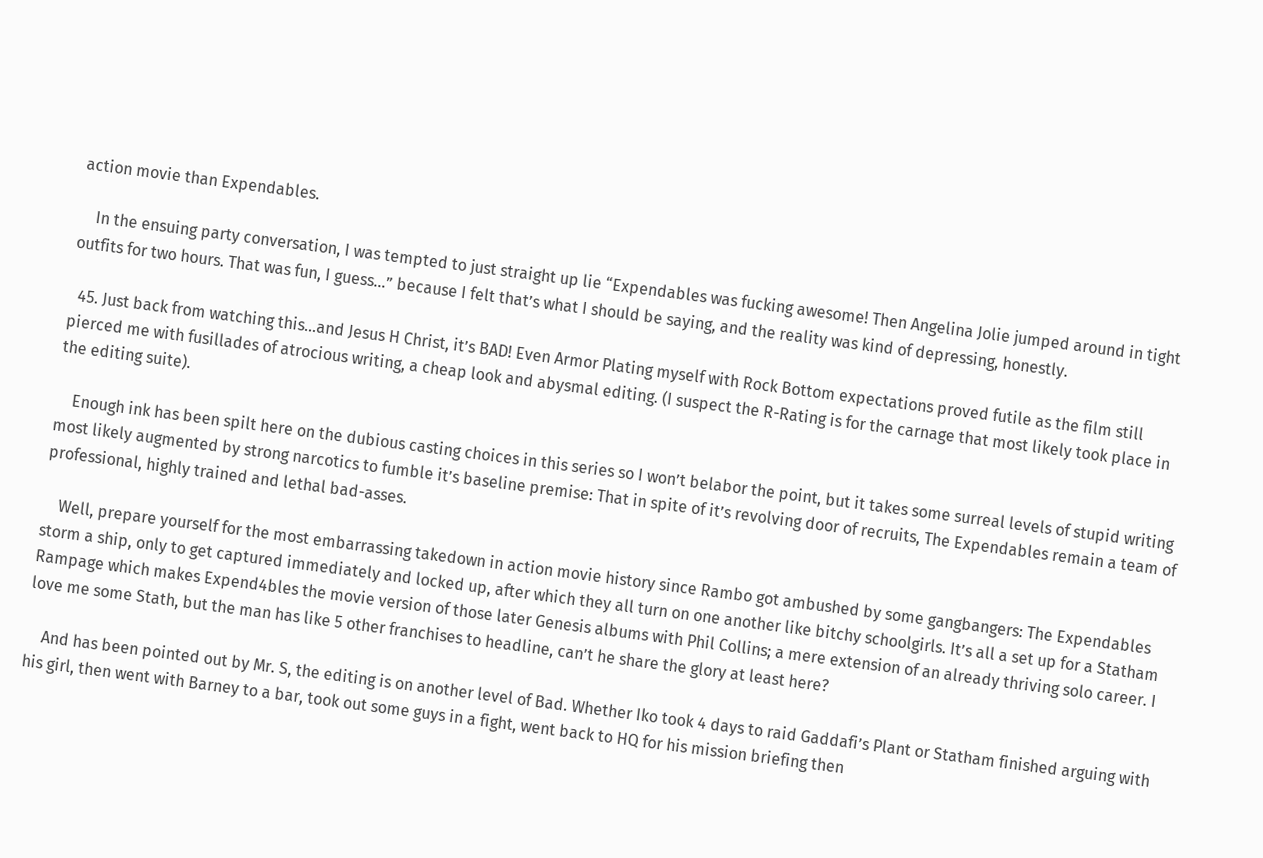action movie than Expendables.

    In the ensuing party conversation, I was tempted to just straight up lie “Expendables was fucking awesome! Then Angelina Jolie jumped around in tight outfits for two hours. That was fun, I guess…” because I felt that’s what I should be saying, and the reality was kind of depressing, honestly.

  45. Just back from watching this…and Jesus H Christ, it’s BAD! Even Armor Plating myself with Rock Bottom expectations proved futile as the film still pierced me with fusillades of atrocious writing, a cheap look and abysmal editing. (I suspect the R-Rating is for the carnage that most likely took place in the editing suite).

    Enough ink has been spilt here on the dubious casting choices in this series so I won’t belabor the point, but it takes some surreal levels of stupid writing most likely augmented by strong narcotics to fumble it’s baseline premise: That in spite of it’s revolving door of recruits, The Expendables remain a team of professional, highly trained and lethal bad-asses.

    Well, prepare yourself for the most embarrassing takedown in action movie history since Rambo got ambushed by some gangbangers: The Expendables storm a ship, only to get captured immediately and locked up, after which they all turn on one another like bitchy schoolgirls. It’s all a set up for a Statham Rampage which makes Expend4bles the movie version of those later Genesis albums with Phil Collins; a mere extension of an already thriving solo career. I love me some Stath, but the man has like 5 other franchises to headline, can’t he share the glory at least here?

    And has been pointed out by Mr. S, the editing is on another level of Bad. Whether Iko took 4 days to raid Gaddafi’s Plant or Statham finished arguing with his girl, then went with Barney to a bar, took out some guys in a fight, went back to HQ for his mission briefing then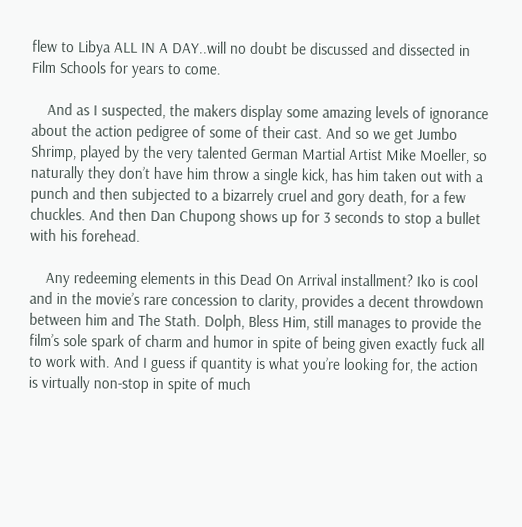flew to Libya ALL IN A DAY..will no doubt be discussed and dissected in Film Schools for years to come.

    And as I suspected, the makers display some amazing levels of ignorance about the action pedigree of some of their cast. And so we get Jumbo Shrimp, played by the very talented German Martial Artist Mike Moeller, so naturally they don’t have him throw a single kick, has him taken out with a punch and then subjected to a bizarrely cruel and gory death, for a few chuckles. And then Dan Chupong shows up for 3 seconds to stop a bullet with his forehead.

    Any redeeming elements in this Dead On Arrival installment? Iko is cool and in the movie’s rare concession to clarity, provides a decent throwdown between him and The Stath. Dolph, Bless Him, still manages to provide the film’s sole spark of charm and humor in spite of being given exactly fuck all to work with. And I guess if quantity is what you’re looking for, the action is virtually non-stop in spite of much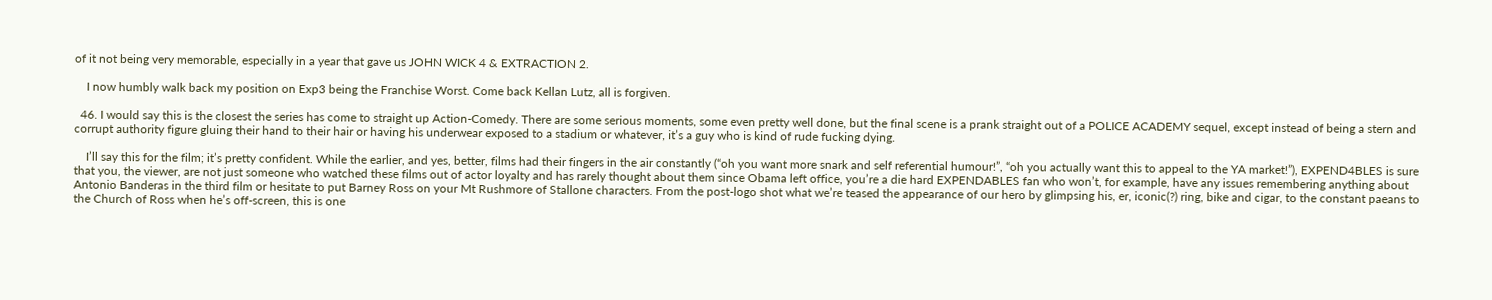of it not being very memorable, especially in a year that gave us JOHN WICK 4 & EXTRACTION 2.

    I now humbly walk back my position on Exp3 being the Franchise Worst. Come back Kellan Lutz, all is forgiven.

  46. I would say this is the closest the series has come to straight up Action-Comedy. There are some serious moments, some even pretty well done, but the final scene is a prank straight out of a POLICE ACADEMY sequel, except instead of being a stern and corrupt authority figure gluing their hand to their hair or having his underwear exposed to a stadium or whatever, it’s a guy who is kind of rude fucking dying.

    I’ll say this for the film; it’s pretty confident. While the earlier, and yes, better, films had their fingers in the air constantly (“oh you want more snark and self referential humour!”, “oh you actually want this to appeal to the YA market!”), EXPEND4BLES is sure that you, the viewer, are not just someone who watched these films out of actor loyalty and has rarely thought about them since Obama left office, you’re a die hard EXPENDABLES fan who won’t, for example, have any issues remembering anything about Antonio Banderas in the third film or hesitate to put Barney Ross on your Mt Rushmore of Stallone characters. From the post-logo shot what we’re teased the appearance of our hero by glimpsing his, er, iconic(?) ring, bike and cigar, to the constant paeans to the Church of Ross when he’s off-screen, this is one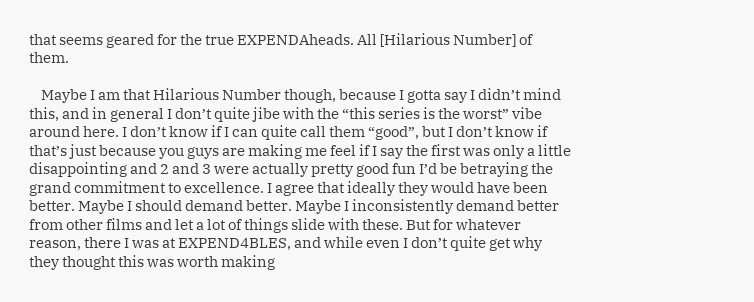that seems geared for the true EXPENDAheads. All [Hilarious Number] of them.

    Maybe I am that Hilarious Number though, because I gotta say I didn’t mind this, and in general I don’t quite jibe with the “this series is the worst” vibe around here. I don’t know if I can quite call them “good”, but I don’t know if that’s just because you guys are making me feel if I say the first was only a little disappointing and 2 and 3 were actually pretty good fun I’d be betraying the grand commitment to excellence. I agree that ideally they would have been better. Maybe I should demand better. Maybe I inconsistently demand better from other films and let a lot of things slide with these. But for whatever reason, there I was at EXPEND4BLES, and while even I don’t quite get why they thought this was worth making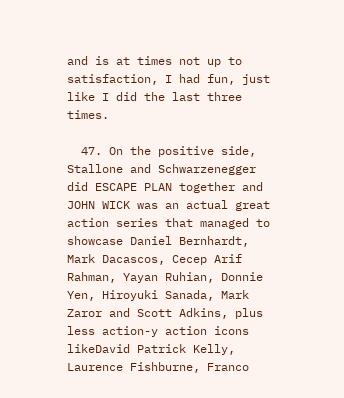and is at times not up to satisfaction, I had fun, just like I did the last three times.

  47. On the positive side, Stallone and Schwarzenegger did ESCAPE PLAN together and JOHN WICK was an actual great action series that managed to showcase Daniel Bernhardt, Mark Dacascos, Cecep Arif Rahman, Yayan Ruhian, Donnie Yen, Hiroyuki Sanada, Mark Zaror and Scott Adkins, plus less action-y action icons likeDavid Patrick Kelly, Laurence Fishburne, Franco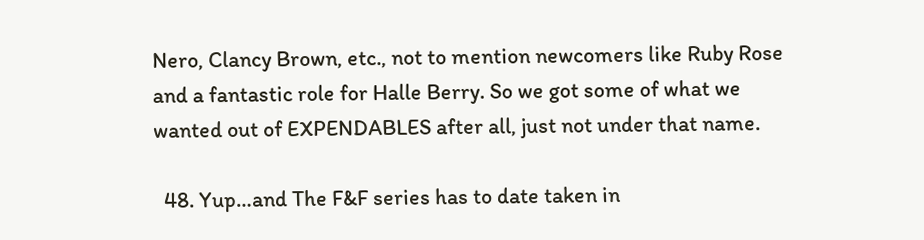Nero, Clancy Brown, etc., not to mention newcomers like Ruby Rose and a fantastic role for Halle Berry. So we got some of what we wanted out of EXPENDABLES after all, just not under that name.

  48. Yup…and The F&F series has to date taken in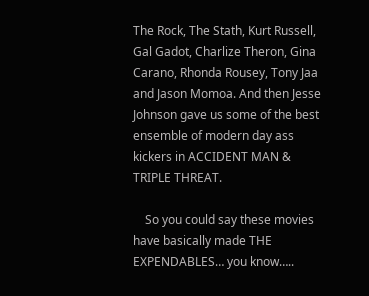The Rock, The Stath, Kurt Russell, Gal Gadot, Charlize Theron, Gina Carano, Rhonda Rousey, Tony Jaa and Jason Momoa. And then Jesse Johnson gave us some of the best ensemble of modern day ass kickers in ACCIDENT MAN & TRIPLE THREAT.

    So you could say these movies have basically made THE EXPENDABLES… you know…..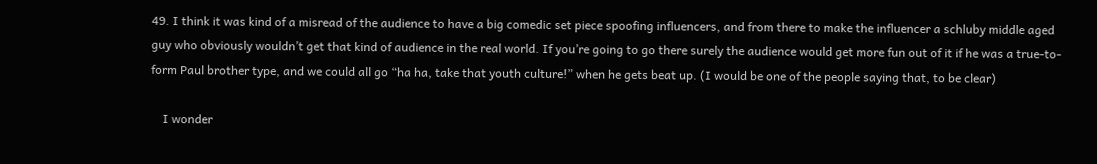49. I think it was kind of a misread of the audience to have a big comedic set piece spoofing influencers, and from there to make the influencer a schluby middle aged guy who obviously wouldn’t get that kind of audience in the real world. If you’re going to go there surely the audience would get more fun out of it if he was a true-to-form Paul brother type, and we could all go “ha ha, take that youth culture!” when he gets beat up. (I would be one of the people saying that, to be clear)

    I wonder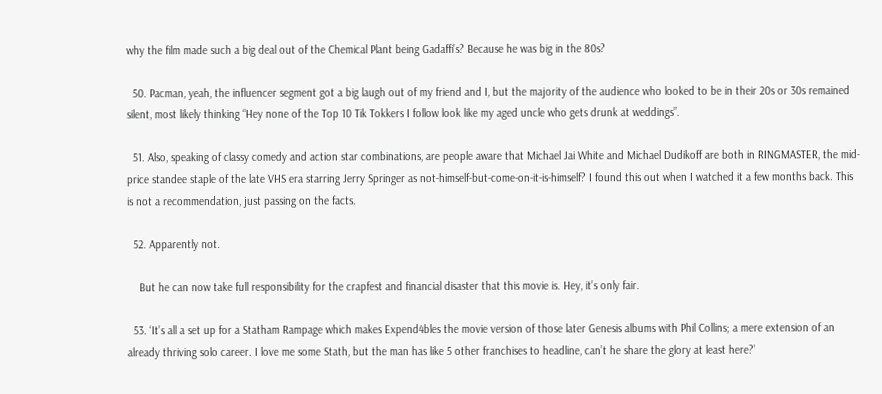why the film made such a big deal out of the Chemical Plant being Gadaffi’s? Because he was big in the 80s?

  50. Pacman, yeah, the influencer segment got a big laugh out of my friend and I, but the majority of the audience who looked to be in their 20s or 30s remained silent, most likely thinking “Hey none of the Top 10 Tik Tokkers I follow look like my aged uncle who gets drunk at weddings”.

  51. Also, speaking of classy comedy and action star combinations, are people aware that Michael Jai White and Michael Dudikoff are both in RINGMASTER, the mid-price standee staple of the late VHS era starring Jerry Springer as not-himself-but-come-on-it-is-himself? I found this out when I watched it a few months back. This is not a recommendation, just passing on the facts.

  52. Apparently not.

    But he can now take full responsibility for the crapfest and financial disaster that this movie is. Hey, it’s only fair.

  53. ‘It’s all a set up for a Statham Rampage which makes Expend4bles the movie version of those later Genesis albums with Phil Collins; a mere extension of an already thriving solo career. I love me some Stath, but the man has like 5 other franchises to headline, can’t he share the glory at least here?’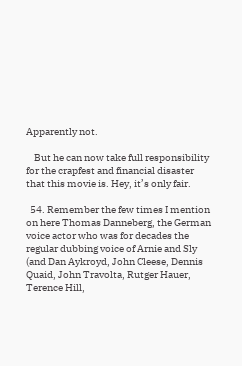Apparently not.

    But he can now take full responsibility for the crapfest and financial disaster that this movie is. Hey, it’s only fair.

  54. Remember the few times I mention on here Thomas Danneberg, the German voice actor who was for decades the regular dubbing voice of Arnie and Sly (and Dan Aykroyd, John Cleese, Dennis Quaid, John Travolta, Rutger Hauer, Terence Hill,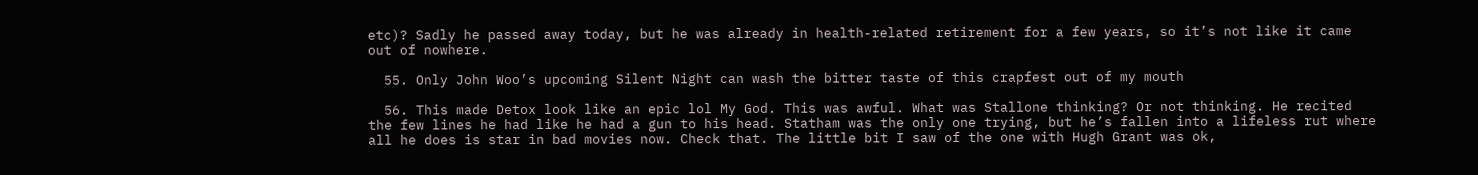etc)? Sadly he passed away today, but he was already in health-related retirement for a few years, so it’s not like it came out of nowhere.

  55. Only John Woo’s upcoming Silent Night can wash the bitter taste of this crapfest out of my mouth

  56. This made Detox look like an epic lol My God. This was awful. What was Stallone thinking? Or not thinking. He recited the few lines he had like he had a gun to his head. Statham was the only one trying, but he’s fallen into a lifeless rut where all he does is star in bad movies now. Check that. The little bit I saw of the one with Hugh Grant was ok,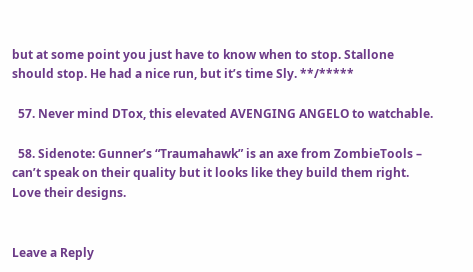but at some point you just have to know when to stop. Stallone should stop. He had a nice run, but it’s time Sly. **/*****

  57. Never mind DTox, this elevated AVENGING ANGELO to watchable.

  58. Sidenote: Gunner’s “Traumahawk” is an axe from ZombieTools – can’t speak on their quality but it looks like they build them right. Love their designs.


Leave a Reply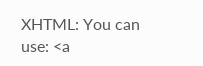XHTML: You can use: <a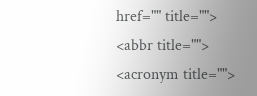href="" title=""> <abbr title=""> <acronym title="">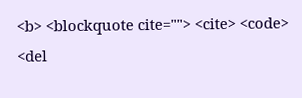<b> <blockquote cite=""> <cite> <code> <del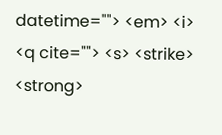datetime=""> <em> <i> <q cite=""> <s> <strike> <strong>